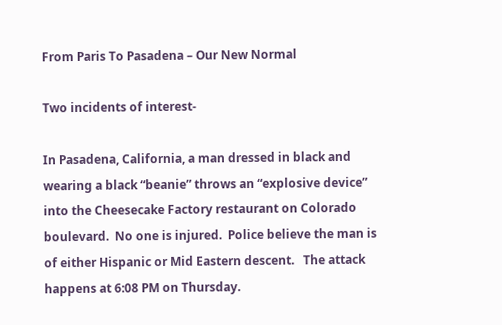From Paris To Pasadena – Our New Normal

Two incidents of interest-

In Pasadena, California, a man dressed in black and wearing a black “beanie” throws an “explosive device” into the Cheesecake Factory restaurant on Colorado boulevard.  No one is injured.  Police believe the man is of either Hispanic or Mid Eastern descent.   The attack happens at 6:08 PM on Thursday.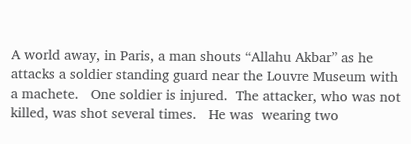A world away, in Paris, a man shouts “Allahu Akbar” as he attacks a soldier standing guard near the Louvre Museum with a machete.   One soldier is injured.  The attacker, who was not killed, was shot several times.   He was  wearing two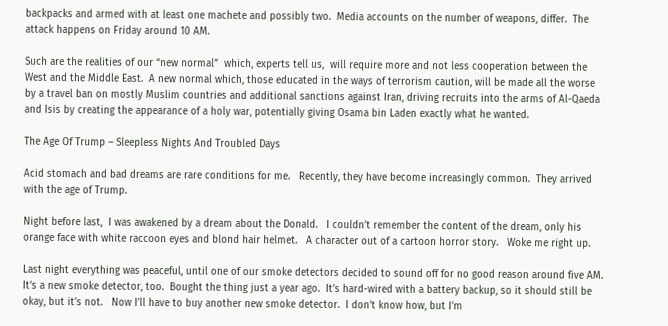backpacks and armed with at least one machete and possibly two.  Media accounts on the number of weapons, differ.  The attack happens on Friday around 10 AM.

Such are the realities of our “new normal”  which, experts tell us,  will require more and not less cooperation between the West and the Middle East.  A new normal which, those educated in the ways of terrorism caution, will be made all the worse by a travel ban on mostly Muslim countries and additional sanctions against Iran, driving recruits into the arms of Al-Qaeda and Isis by creating the appearance of a holy war, potentially giving Osama bin Laden exactly what he wanted.

The Age Of Trump – Sleepless Nights And Troubled Days

Acid stomach and bad dreams are rare conditions for me.   Recently, they have become increasingly common.  They arrived with the age of Trump.

Night before last,  I was awakened by a dream about the Donald.   I couldn’t remember the content of the dream, only his orange face with white raccoon eyes and blond hair helmet.   A character out of a cartoon horror story.   Woke me right up.

Last night everything was peaceful, until one of our smoke detectors decided to sound off for no good reason around five AM.    It’s a new smoke detector, too.  Bought the thing just a year ago.  It’s hard-wired with a battery backup, so it should still be okay, but it’s not.   Now I’ll have to buy another new smoke detector.  I don’t know how, but I’m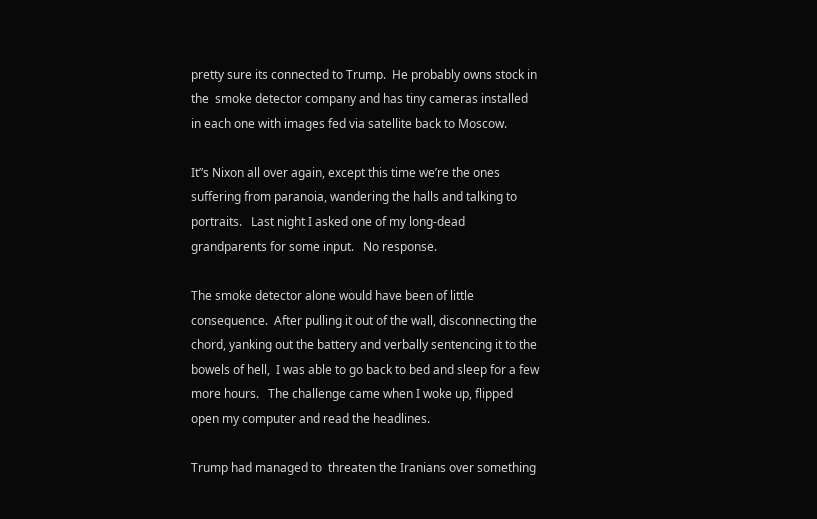pretty sure its connected to Trump.  He probably owns stock in the  smoke detector company and has tiny cameras installed in each one with images fed via satellite back to Moscow.

It”s Nixon all over again, except this time we’re the ones suffering from paranoia, wandering the halls and talking to portraits.   Last night I asked one of my long-dead grandparents for some input.   No response.

The smoke detector alone would have been of little consequence.  After pulling it out of the wall, disconnecting the chord, yanking out the battery and verbally sentencing it to the bowels of hell,  I was able to go back to bed and sleep for a few more hours.   The challenge came when I woke up, flipped open my computer and read the headlines.

Trump had managed to  threaten the Iranians over something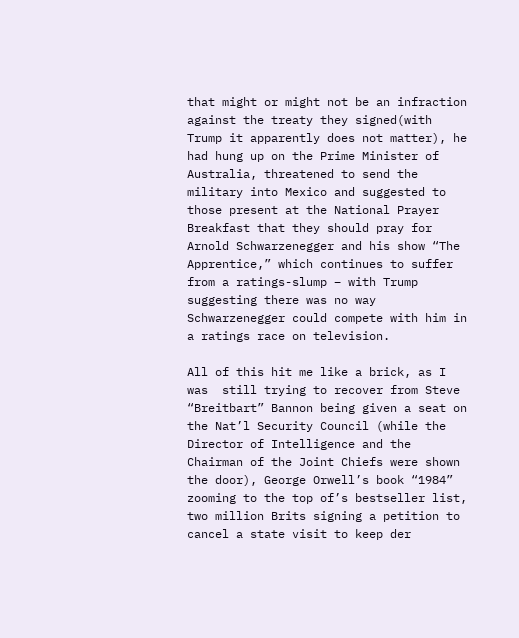that might or might not be an infraction against the treaty they signed(with Trump it apparently does not matter), he had hung up on the Prime Minister of Australia, threatened to send the military into Mexico and suggested to those present at the National Prayer Breakfast that they should pray for Arnold Schwarzenegger and his show “The Apprentice,” which continues to suffer from a ratings-slump – with Trump suggesting there was no way Schwarzenegger could compete with him in a ratings race on television.

All of this hit me like a brick, as I was  still trying to recover from Steve “Breitbart” Bannon being given a seat on the Nat’l Security Council (while the Director of Intelligence and the Chairman of the Joint Chiefs were shown the door), George Orwell’s book “1984” zooming to the top of’s bestseller list,  two million Brits signing a petition to cancel a state visit to keep der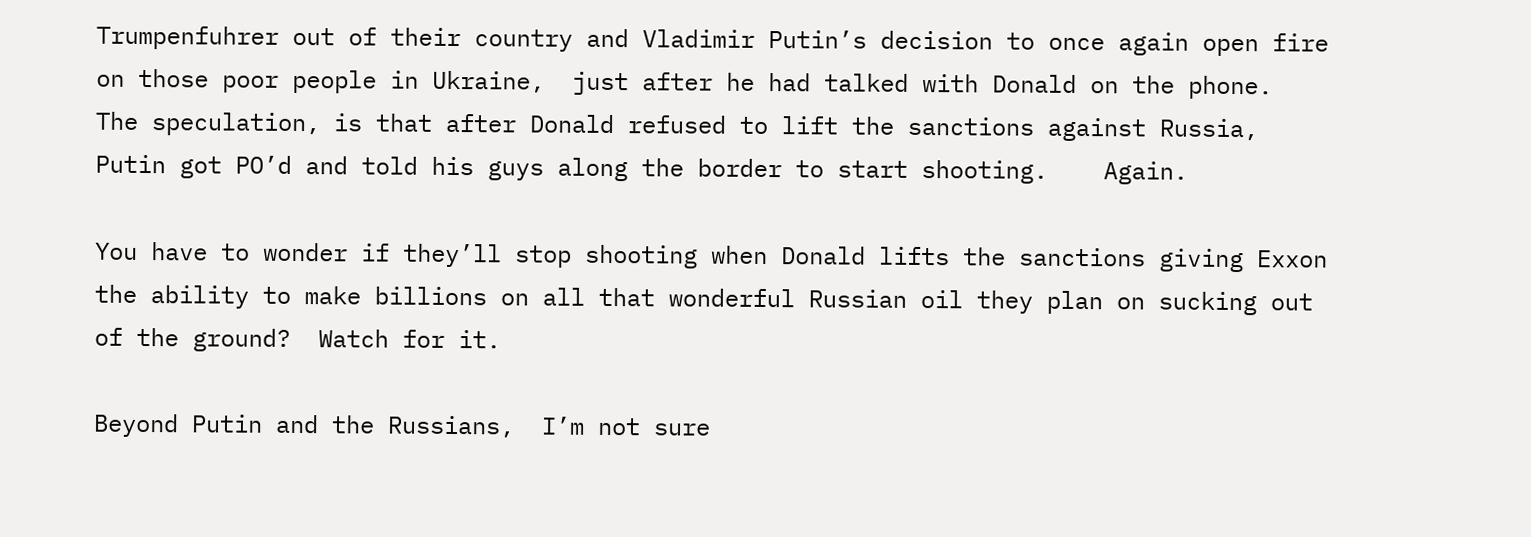Trumpenfuhrer out of their country and Vladimir Putin’s decision to once again open fire on those poor people in Ukraine,  just after he had talked with Donald on the phone.   The speculation, is that after Donald refused to lift the sanctions against Russia, Putin got PO’d and told his guys along the border to start shooting.    Again.

You have to wonder if they’ll stop shooting when Donald lifts the sanctions giving Exxon the ability to make billions on all that wonderful Russian oil they plan on sucking out of the ground?  Watch for it.

Beyond Putin and the Russians,  I’m not sure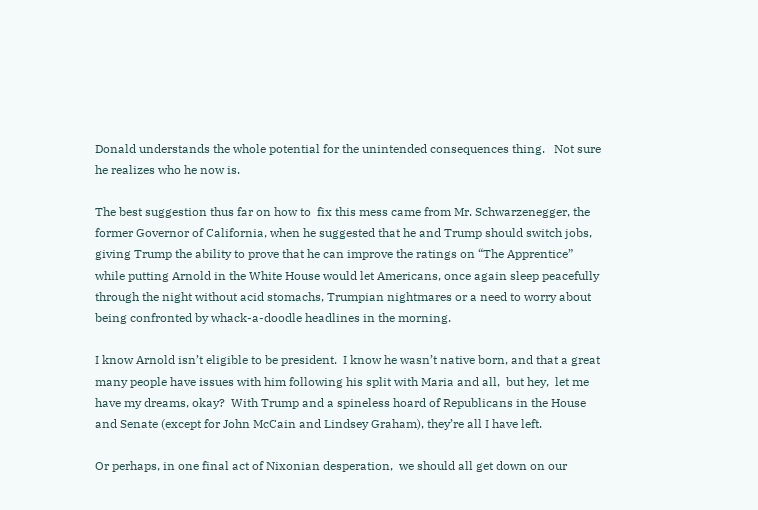Donald understands the whole potential for the unintended consequences thing.   Not sure he realizes who he now is.

The best suggestion thus far on how to  fix this mess came from Mr. Schwarzenegger, the former Governor of California, when he suggested that he and Trump should switch jobs, giving Trump the ability to prove that he can improve the ratings on “The Apprentice” while putting Arnold in the White House would let Americans, once again sleep peacefully through the night without acid stomachs, Trumpian nightmares or a need to worry about being confronted by whack-a-doodle headlines in the morning.

I know Arnold isn’t eligible to be president.  I know he wasn’t native born, and that a great many people have issues with him following his split with Maria and all,  but hey,  let me have my dreams, okay?  With Trump and a spineless hoard of Republicans in the House  and Senate (except for John McCain and Lindsey Graham), they’re all I have left.

Or perhaps, in one final act of Nixonian desperation,  we should all get down on our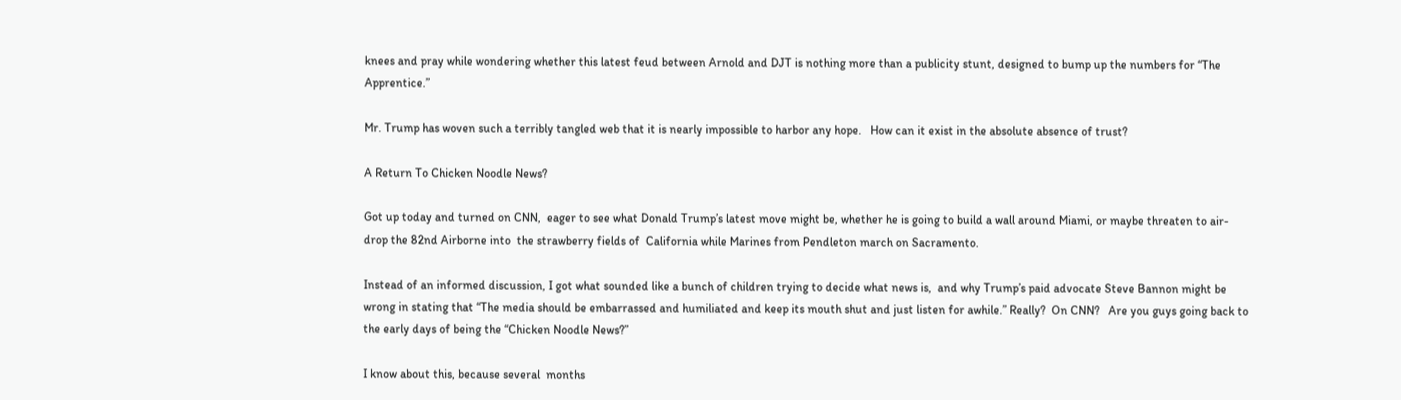knees and pray while wondering whether this latest feud between Arnold and DJT is nothing more than a publicity stunt, designed to bump up the numbers for “The Apprentice.”

Mr. Trump has woven such a terribly tangled web that it is nearly impossible to harbor any hope.   How can it exist in the absolute absence of trust?

A Return To Chicken Noodle News?

Got up today and turned on CNN,  eager to see what Donald Trump’s latest move might be, whether he is going to build a wall around Miami, or maybe threaten to air-drop the 82nd Airborne into  the strawberry fields of  California while Marines from Pendleton march on Sacramento.

Instead of an informed discussion, I got what sounded like a bunch of children trying to decide what news is,  and why Trump’s paid advocate Steve Bannon might be wrong in stating that “The media should be embarrassed and humiliated and keep its mouth shut and just listen for awhile.” Really?  On CNN?   Are you guys going back to the early days of being the “Chicken Noodle News?”

I know about this, because several  months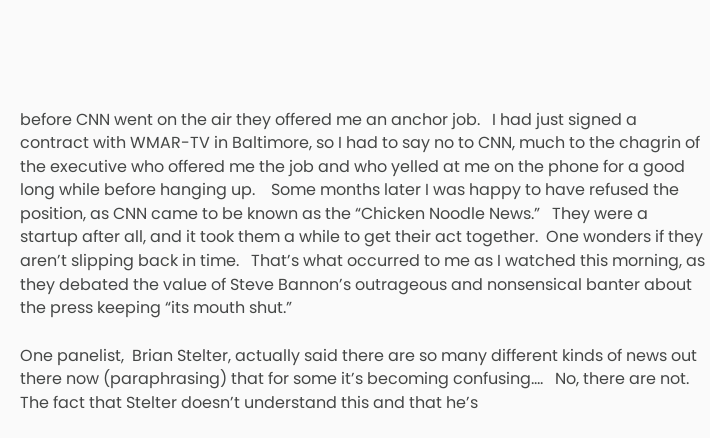before CNN went on the air they offered me an anchor job.   I had just signed a contract with WMAR-TV in Baltimore, so I had to say no to CNN, much to the chagrin of the executive who offered me the job and who yelled at me on the phone for a good long while before hanging up.    Some months later I was happy to have refused the position, as CNN came to be known as the “Chicken Noodle News.”   They were a startup after all, and it took them a while to get their act together.  One wonders if they aren’t slipping back in time.   That’s what occurred to me as I watched this morning, as they debated the value of Steve Bannon’s outrageous and nonsensical banter about the press keeping “its mouth shut.”

One panelist,  Brian Stelter, actually said there are so many different kinds of news out there now (paraphrasing) that for some it’s becoming confusing….   No, there are not.   The fact that Stelter doesn’t understand this and that he’s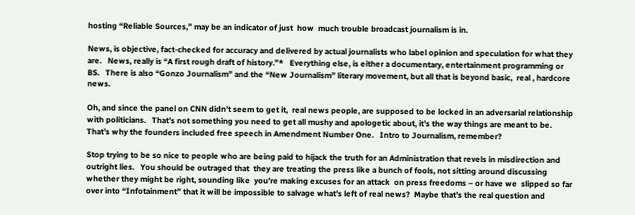hosting “Reliable Sources,” may be an indicator of just  how  much trouble broadcast journalism is in.

News, is objective, fact-checked for accuracy and delivered by actual journalists who label opinion and speculation for what they are.   News, really is “A first rough draft of history.”*   Everything else, is either a documentary, entertainment programming or BS.   There is also “Gonzo Journalism” and the “New Journalism” literary movement, but all that is beyond basic,  real , hardcore news.

Oh, and since the panel on CNN didn’t seem to get it,  real news people, are supposed to be locked in an adversarial relationship with politicians.   That’s not something you need to get all mushy and apologetic about, it’s the way things are meant to be.  That’s why the founders included free speech in Amendment Number One.   Intro to Journalism, remember?

Stop trying to be so nice to people who are being paid to hijack the truth for an Administration that revels in misdirection and outright lies.   You should be outraged that  they are treating the press like a bunch of fools, not sitting around discussing whether they might be right, sounding like  you’re making excuses for an attack  on press freedoms – or have we  slipped so far over into “Infotainment” that it will be impossible to salvage what’s left of real news?  Maybe that’s the real question and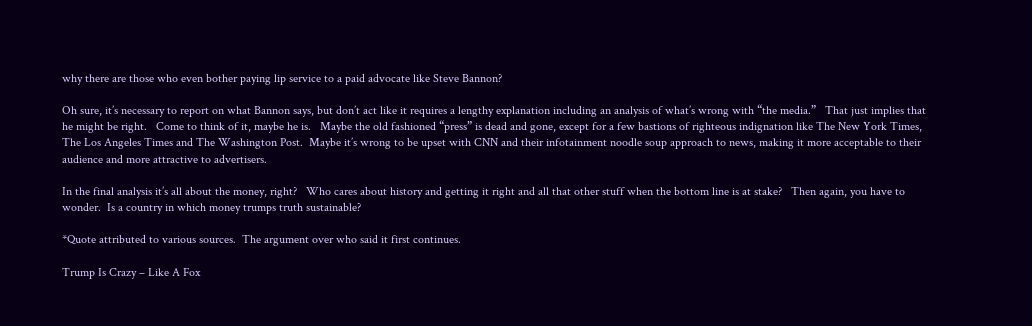why there are those who even bother paying lip service to a paid advocate like Steve Bannon?

Oh sure, it’s necessary to report on what Bannon says, but don’t act like it requires a lengthy explanation including an analysis of what’s wrong with “the media.”   That just implies that he might be right.   Come to think of it, maybe he is.   Maybe the old fashioned “press” is dead and gone, except for a few bastions of righteous indignation like The New York Times, The Los Angeles Times and The Washington Post.  Maybe it’s wrong to be upset with CNN and their infotainment noodle soup approach to news, making it more acceptable to their audience and more attractive to advertisers.

In the final analysis it’s all about the money, right?   Who cares about history and getting it right and all that other stuff when the bottom line is at stake?   Then again, you have to wonder.  Is a country in which money trumps truth sustainable?

*Quote attributed to various sources.  The argument over who said it first continues.

Trump Is Crazy – Like A Fox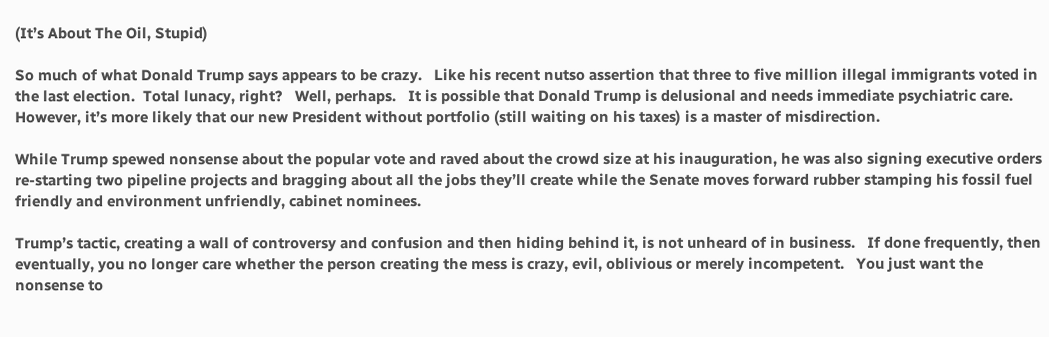(It’s About The Oil, Stupid)

So much of what Donald Trump says appears to be crazy.   Like his recent nutso assertion that three to five million illegal immigrants voted in the last election.  Total lunacy, right?   Well, perhaps.   It is possible that Donald Trump is delusional and needs immediate psychiatric care.  However, it’s more likely that our new President without portfolio (still waiting on his taxes) is a master of misdirection.

While Trump spewed nonsense about the popular vote and raved about the crowd size at his inauguration, he was also signing executive orders re-starting two pipeline projects and bragging about all the jobs they’ll create while the Senate moves forward rubber stamping his fossil fuel friendly and environment unfriendly, cabinet nominees.

Trump’s tactic, creating a wall of controversy and confusion and then hiding behind it, is not unheard of in business.   If done frequently, then eventually, you no longer care whether the person creating the mess is crazy, evil, oblivious or merely incompetent.   You just want the nonsense to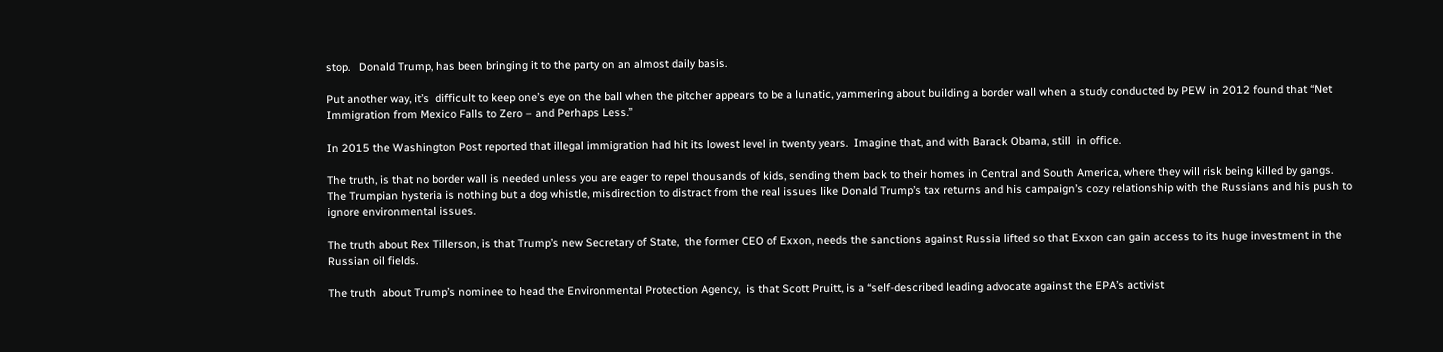stop.   Donald Trump, has been bringing it to the party on an almost daily basis.

Put another way, it’s  difficult to keep one’s eye on the ball when the pitcher appears to be a lunatic, yammering about building a border wall when a study conducted by PEW in 2012 found that “Net Immigration from Mexico Falls to Zero – and Perhaps Less.”

In 2015 the Washington Post reported that illegal immigration had hit its lowest level in twenty years.  Imagine that, and with Barack Obama, still  in office.

The truth, is that no border wall is needed unless you are eager to repel thousands of kids, sending them back to their homes in Central and South America, where they will risk being killed by gangs.  The Trumpian hysteria is nothing but a dog whistle, misdirection to distract from the real issues like Donald Trump’s tax returns and his campaign’s cozy relationship with the Russians and his push to ignore environmental issues.

The truth about Rex Tillerson, is that Trump’s new Secretary of State,  the former CEO of Exxon, needs the sanctions against Russia lifted so that Exxon can gain access to its huge investment in the Russian oil fields.

The truth  about Trump’s nominee to head the Environmental Protection Agency,  is that Scott Pruitt, is a “self-described leading advocate against the EPA’s activist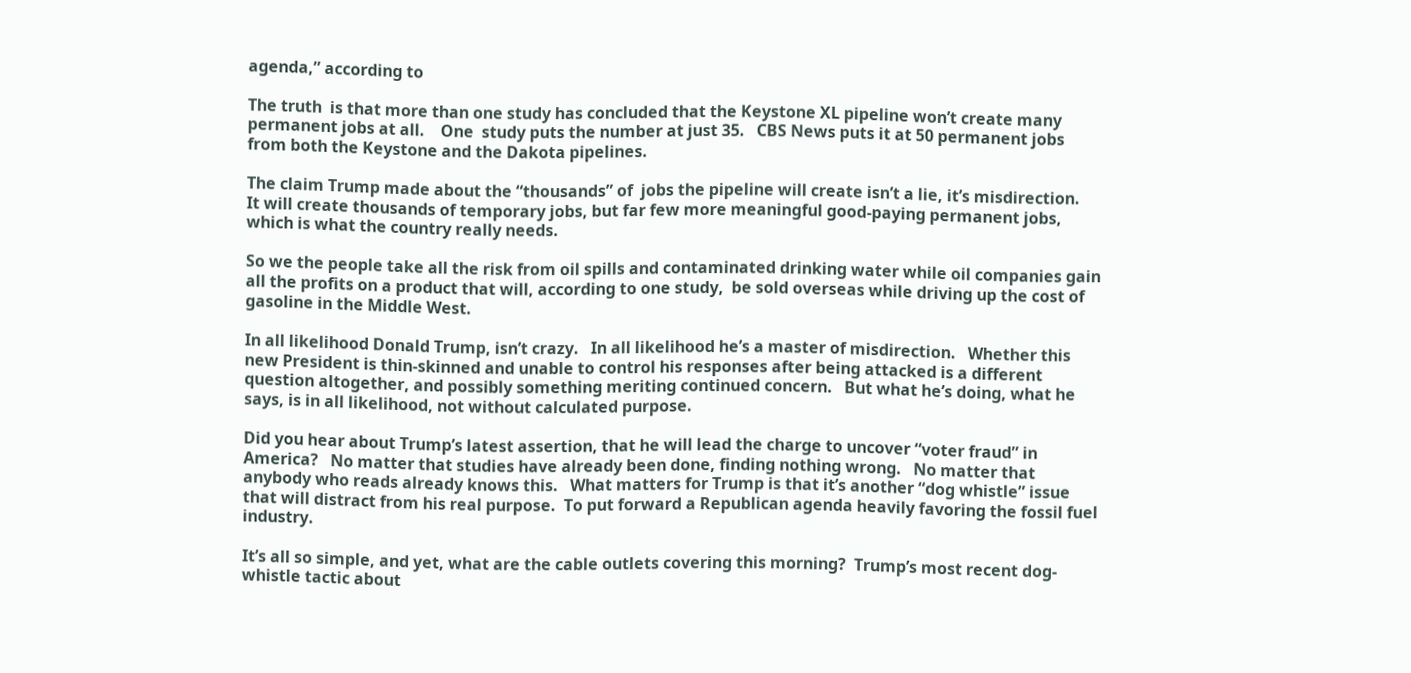agenda,” according to

The truth  is that more than one study has concluded that the Keystone XL pipeline won’t create many permanent jobs at all.    One  study puts the number at just 35.   CBS News puts it at 50 permanent jobs from both the Keystone and the Dakota pipelines.

The claim Trump made about the “thousands” of  jobs the pipeline will create isn’t a lie, it’s misdirection.   It will create thousands of temporary jobs, but far few more meaningful good-paying permanent jobs, which is what the country really needs.

So we the people take all the risk from oil spills and contaminated drinking water while oil companies gain all the profits on a product that will, according to one study,  be sold overseas while driving up the cost of gasoline in the Middle West.

In all likelihood Donald Trump, isn’t crazy.   In all likelihood he’s a master of misdirection.   Whether this new President is thin-skinned and unable to control his responses after being attacked is a different question altogether, and possibly something meriting continued concern.   But what he’s doing, what he says, is in all likelihood, not without calculated purpose.

Did you hear about Trump’s latest assertion, that he will lead the charge to uncover “voter fraud” in America?   No matter that studies have already been done, finding nothing wrong.   No matter that anybody who reads already knows this.   What matters for Trump is that it’s another “dog whistle” issue that will distract from his real purpose.  To put forward a Republican agenda heavily favoring the fossil fuel industry.

It’s all so simple, and yet, what are the cable outlets covering this morning?  Trump’s most recent dog-whistle tactic about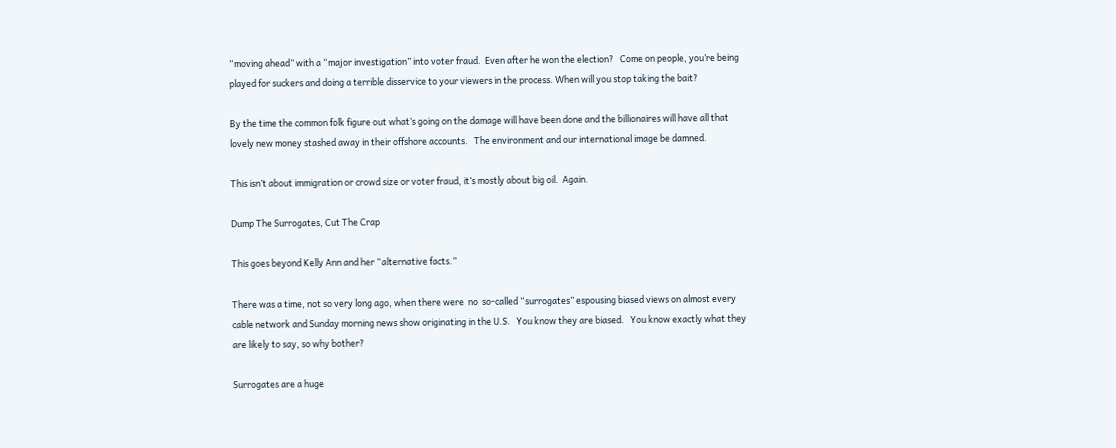“moving ahead” with a “major investigation” into voter fraud.  Even after he won the election?   Come on people, you’re being played for suckers and doing a terrible disservice to your viewers in the process. When will you stop taking the bait?

By the time the common folk figure out what’s going on the damage will have been done and the billionaires will have all that lovely new money stashed away in their offshore accounts.   The environment and our international image be damned.

This isn’t about immigration or crowd size or voter fraud, it’s mostly about big oil.  Again.

Dump The Surrogates, Cut The Crap

This goes beyond Kelly Ann and her “alternative facts.”

There was a time, not so very long ago, when there were  no  so-called “surrogates” espousing biased views on almost every cable network and Sunday morning news show originating in the U.S.   You know they are biased.   You know exactly what they are likely to say, so why bother?

Surrogates are a huge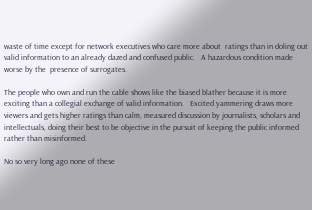waste of time except for network executives who care more about  ratings than in doling out valid information to an already dazed and confused public.   A hazardous condition made worse by the  presence of surrogates.

The people who own and run the cable shows like the biased blather because it is more exciting than a collegial exchange of valid information.   Excited yammering draws more viewers and gets higher ratings than calm, measured discussion by journalists, scholars and intellectuals, doing their best to be objective in the pursuit of keeping the public informed rather than misinformed.

No so very long ago none of these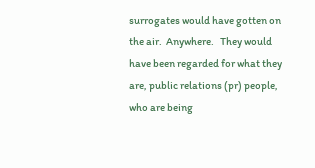surrogates would have gotten on the air.  Anywhere.   They would have been regarded for what they are, public relations (pr) people, who are being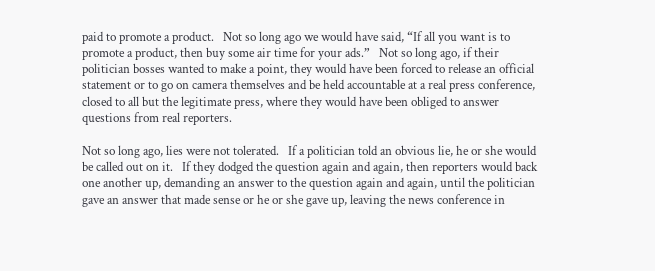paid to promote a product.   Not so long ago we would have said, “If all you want is to promote a product, then buy some air time for your ads.”   Not so long ago, if their politician bosses wanted to make a point, they would have been forced to release an official statement or to go on camera themselves and be held accountable at a real press conference,  closed to all but the legitimate press, where they would have been obliged to answer questions from real reporters.

Not so long ago, lies were not tolerated.   If a politician told an obvious lie, he or she would be called out on it.   If they dodged the question again and again, then reporters would back one another up, demanding an answer to the question again and again, until the politician gave an answer that made sense or he or she gave up, leaving the news conference in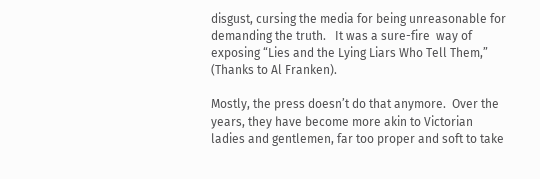disgust, cursing the media for being unreasonable for demanding the truth.   It was a sure-fire  way of exposing “Lies and the Lying Liars Who Tell Them,”  (Thanks to Al Franken).

Mostly, the press doesn’t do that anymore.  Over the years, they have become more akin to Victorian ladies and gentlemen, far too proper and soft to take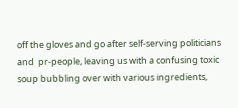off the gloves and go after self-serving politicians and  pr-people, leaving us with a confusing toxic soup bubbling over with various ingredients,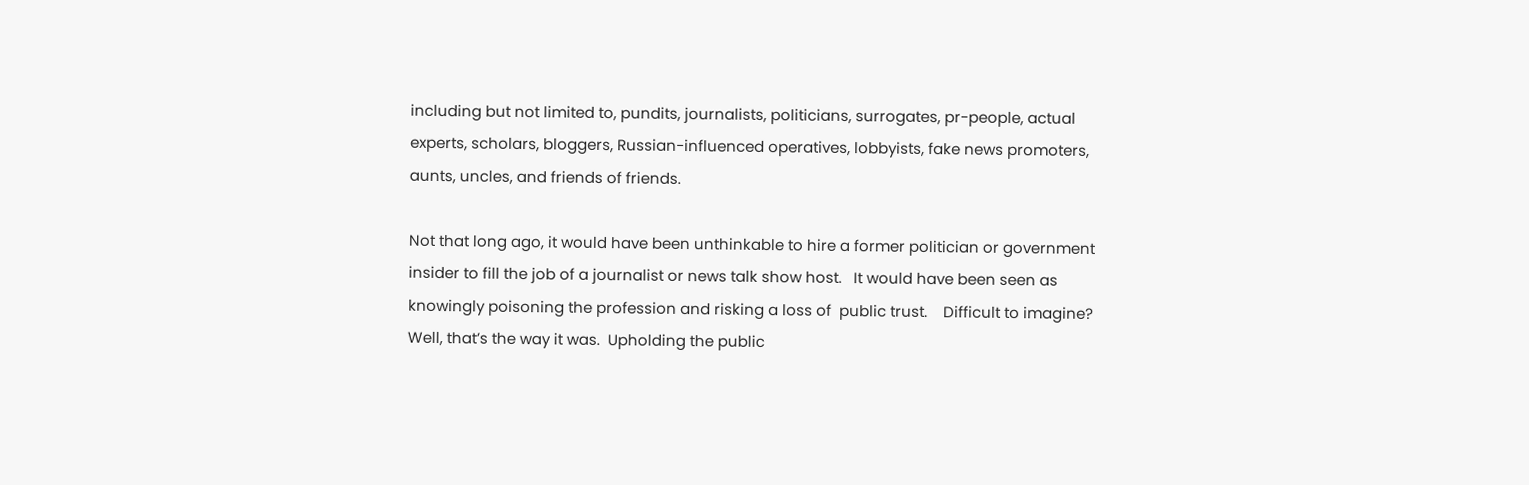including but not limited to, pundits, journalists, politicians, surrogates, pr-people, actual experts, scholars, bloggers, Russian-influenced operatives, lobbyists, fake news promoters, aunts, uncles, and friends of friends.

Not that long ago, it would have been unthinkable to hire a former politician or government insider to fill the job of a journalist or news talk show host.   It would have been seen as knowingly poisoning the profession and risking a loss of  public trust.    Difficult to imagine?   Well, that’s the way it was.  Upholding the public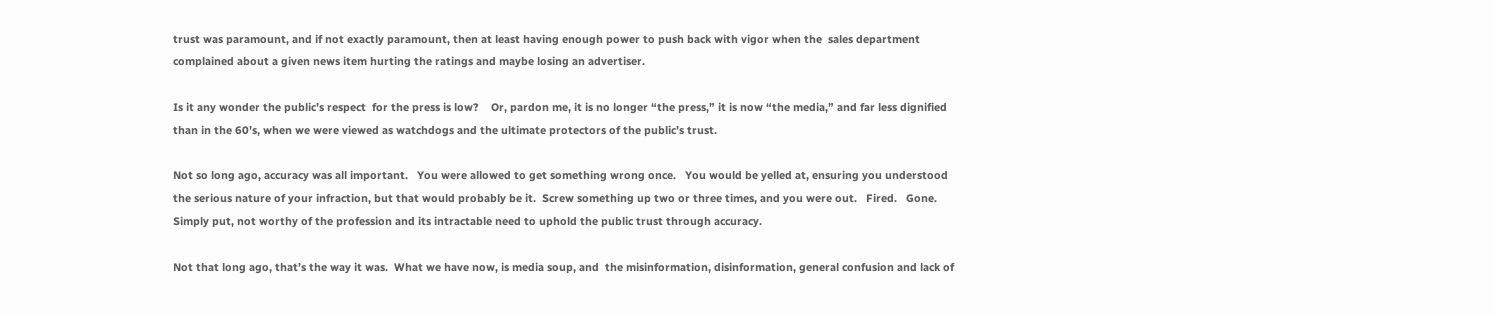trust was paramount, and if not exactly paramount, then at least having enough power to push back with vigor when the  sales department complained about a given news item hurting the ratings and maybe losing an advertiser.

Is it any wonder the public’s respect  for the press is low?    Or, pardon me, it is no longer “the press,” it is now “the media,” and far less dignified than in the 60’s, when we were viewed as watchdogs and the ultimate protectors of the public’s trust.

Not so long ago, accuracy was all important.   You were allowed to get something wrong once.   You would be yelled at, ensuring you understood the serious nature of your infraction, but that would probably be it.  Screw something up two or three times, and you were out.   Fired.   Gone.   Simply put, not worthy of the profession and its intractable need to uphold the public trust through accuracy.

Not that long ago, that’s the way it was.  What we have now, is media soup, and  the misinformation, disinformation, general confusion and lack of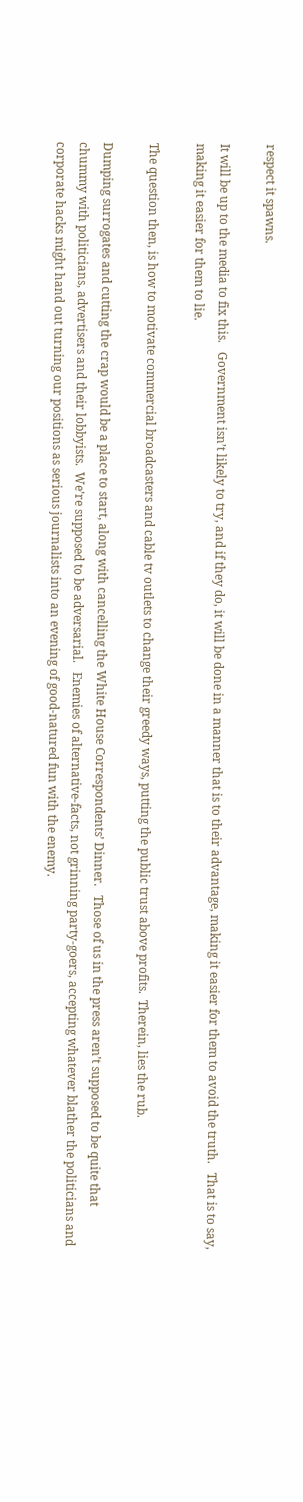respect it spawns.

It will be up to the media to fix this.   Government isn’t likely to try, and if they do, it will be done in a manner that is to their advantage, making it easier for them to avoid the truth.   That is to say,  making it easier for them to lie.

The question then, is how to motivate commercial broadcasters and cable tv outlets to change their greedy ways, putting the public trust above profits.  Therein, lies the rub.

Dumping surrogates and cutting the crap would be a place to start, along with cancelling the White House Correspondents’ Dinner.   Those of us in the press aren’t supposed to be quite that chummy with politicians, advertisers and their lobbyists.  We’re supposed to be adversarial.   Enemies of alternative-facts, not grinning party-goers, accepting whatever blather the politicians and corporate hacks might hand out turning our positions as serious journalists into an evening of good-natured fun with the enemy.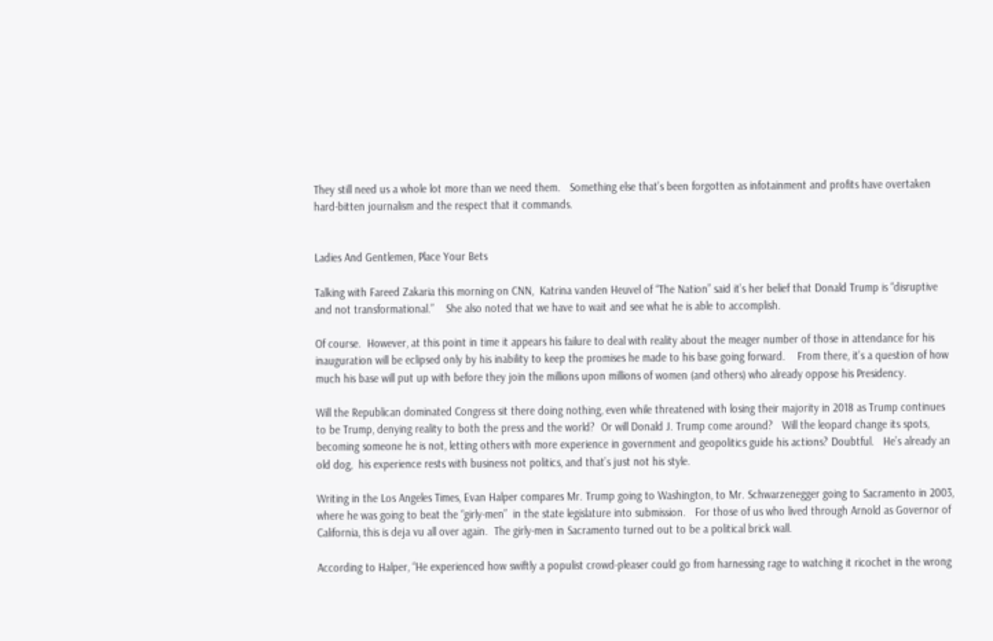They still need us a whole lot more than we need them.   Something else that’s been forgotten as infotainment and profits have overtaken hard-bitten journalism and the respect that it commands.


Ladies And Gentlemen, Place Your Bets

Talking with Fareed Zakaria this morning on CNN,  Katrina vanden Heuvel of “The Nation” said it’s her belief that Donald Trump is “disruptive and not transformational.”    She also noted that we have to wait and see what he is able to accomplish.

Of course.  However, at this point in time it appears his failure to deal with reality about the meager number of those in attendance for his inauguration will be eclipsed only by his inability to keep the promises he made to his base going forward.    From there, it’s a question of how much his base will put up with before they join the millions upon millions of women (and others) who already oppose his Presidency.

Will the Republican dominated Congress sit there doing nothing, even while threatened with losing their majority in 2018 as Trump continues to be Trump, denying reality to both the press and the world?  Or will Donald J. Trump come around?   Will the leopard change its spots, becoming someone he is not, letting others with more experience in government and geopolitics guide his actions? Doubtful.   He’s already an old dog,  his experience rests with business not politics, and that’s just not his style.

Writing in the Los Angeles Times, Evan Halper compares Mr. Trump going to Washington, to Mr. Schwarzenegger going to Sacramento in 2003, where he was going to beat the “girly-men”  in the state legislature into submission.   For those of us who lived through Arnold as Governor of California, this is deja vu all over again.  The girly-men in Sacramento turned out to be a political brick wall.

According to Halper, “He experienced how swiftly a populist crowd-pleaser could go from harnessing rage to watching it ricochet in the wrong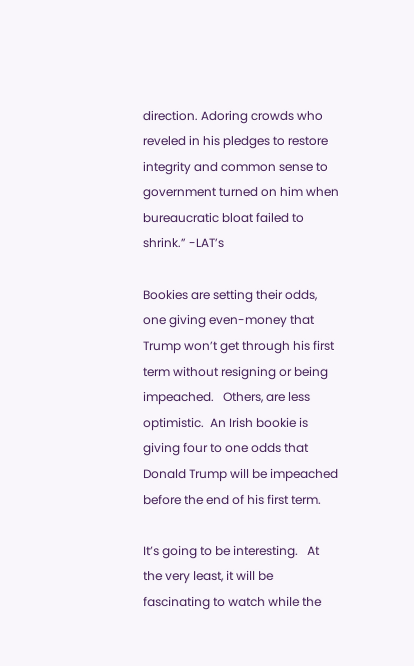direction. Adoring crowds who reveled in his pledges to restore integrity and common sense to government turned on him when bureaucratic bloat failed to shrink.” -LAT’s

Bookies are setting their odds, one giving even-money that Trump won’t get through his first term without resigning or being impeached.   Others, are less optimistic.  An Irish bookie is giving four to one odds that Donald Trump will be impeached before the end of his first term.

It’s going to be interesting.   At the very least, it will be fascinating to watch while the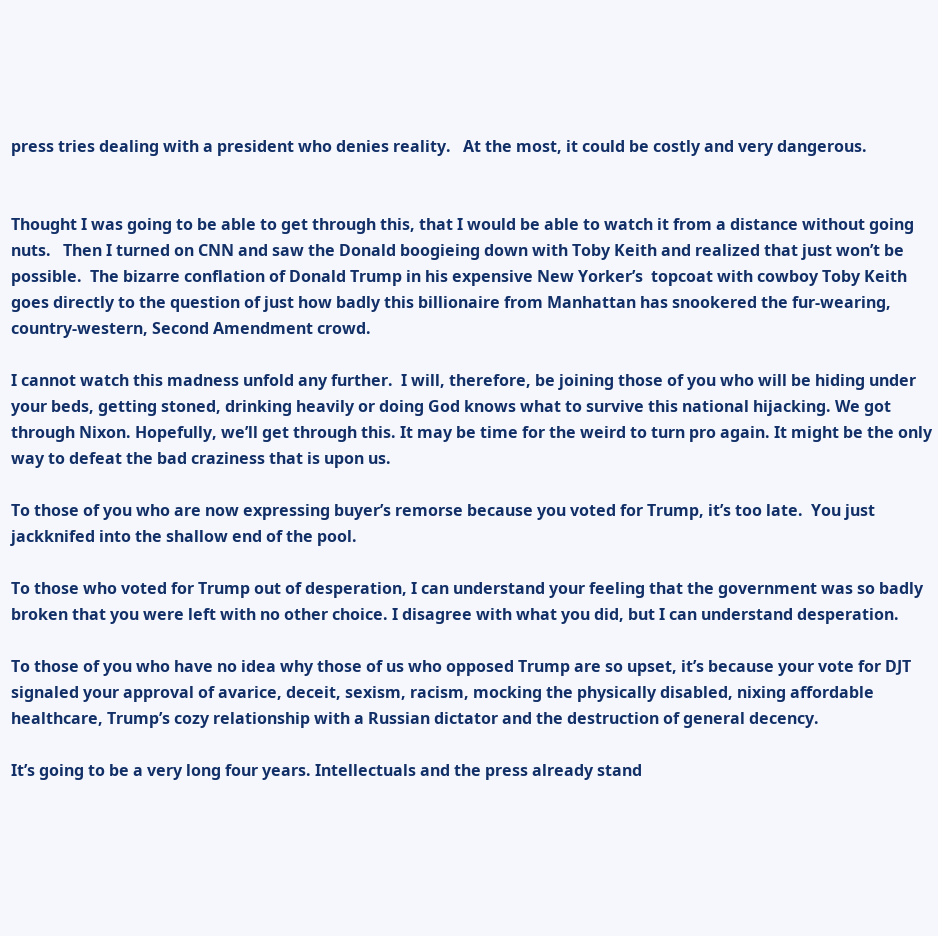press tries dealing with a president who denies reality.   At the most, it could be costly and very dangerous.


Thought I was going to be able to get through this, that I would be able to watch it from a distance without going nuts.   Then I turned on CNN and saw the Donald boogieing down with Toby Keith and realized that just won’t be possible.  The bizarre conflation of Donald Trump in his expensive New Yorker’s  topcoat with cowboy Toby Keith goes directly to the question of just how badly this billionaire from Manhattan has snookered the fur-wearing,  country-western, Second Amendment crowd.

I cannot watch this madness unfold any further.  I will, therefore, be joining those of you who will be hiding under your beds, getting stoned, drinking heavily or doing God knows what to survive this national hijacking. We got through Nixon. Hopefully, we’ll get through this. It may be time for the weird to turn pro again. It might be the only way to defeat the bad craziness that is upon us.

To those of you who are now expressing buyer’s remorse because you voted for Trump, it’s too late.  You just jackknifed into the shallow end of the pool.

To those who voted for Trump out of desperation, I can understand your feeling that the government was so badly broken that you were left with no other choice. I disagree with what you did, but I can understand desperation.

To those of you who have no idea why those of us who opposed Trump are so upset, it’s because your vote for DJT signaled your approval of avarice, deceit, sexism, racism, mocking the physically disabled, nixing affordable healthcare, Trump’s cozy relationship with a Russian dictator and the destruction of general decency.

It’s going to be a very long four years. Intellectuals and the press already stand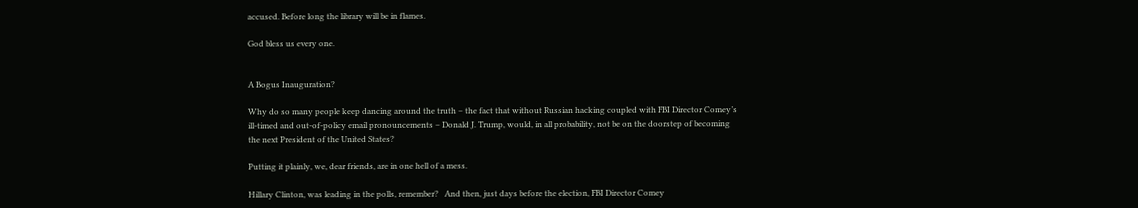accused. Before long the library will be in flames.

God bless us every one.


A Bogus Inauguration?

Why do so many people keep dancing around the truth – the fact that without Russian hacking coupled with FBI Director Comey’s ill-timed and out-of-policy email pronouncements – Donald J. Trump, would, in all probability, not be on the doorstep of becoming the next President of the United States?

Putting it plainly, we, dear friends, are in one hell of a mess.

Hillary Clinton, was leading in the polls, remember?   And then, just days before the election, FBI Director Comey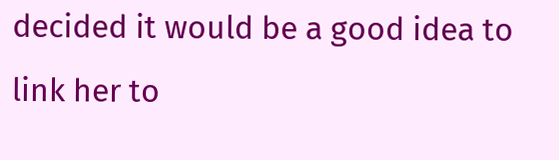decided it would be a good idea to link her to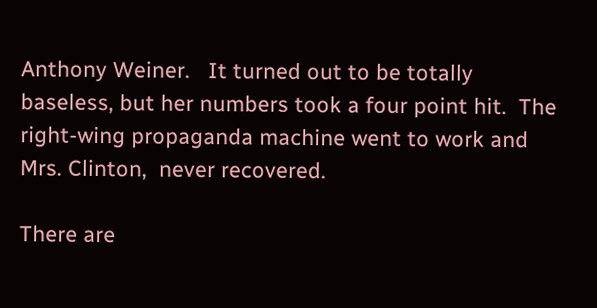Anthony Weiner.   It turned out to be totally baseless, but her numbers took a four point hit.  The right-wing propaganda machine went to work and Mrs. Clinton,  never recovered.

There are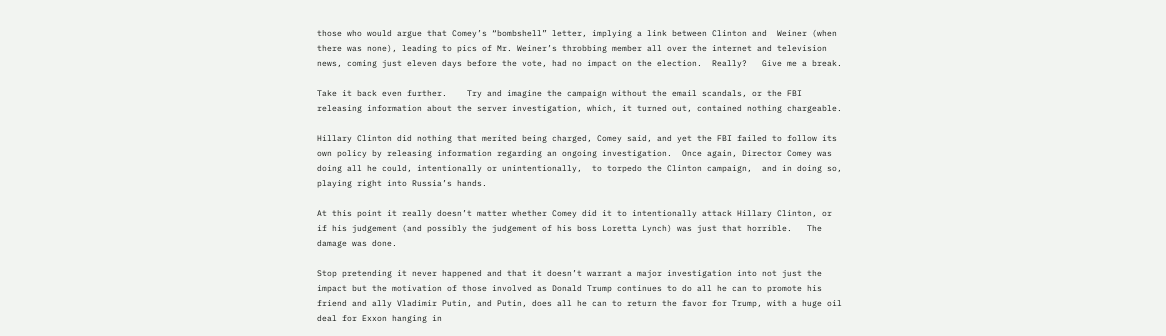those who would argue that Comey’s “bombshell” letter, implying a link between Clinton and  Weiner (when there was none), leading to pics of Mr. Weiner’s throbbing member all over the internet and television news, coming just eleven days before the vote, had no impact on the election.  Really?   Give me a break.

Take it back even further.    Try and imagine the campaign without the email scandals, or the FBI releasing information about the server investigation, which, it turned out, contained nothing chargeable.

Hillary Clinton did nothing that merited being charged, Comey said, and yet the FBI failed to follow its own policy by releasing information regarding an ongoing investigation.  Once again, Director Comey was doing all he could, intentionally or unintentionally,  to torpedo the Clinton campaign,  and in doing so, playing right into Russia’s hands.

At this point it really doesn’t matter whether Comey did it to intentionally attack Hillary Clinton, or if his judgement (and possibly the judgement of his boss Loretta Lynch) was just that horrible.   The damage was done.

Stop pretending it never happened and that it doesn’t warrant a major investigation into not just the impact but the motivation of those involved as Donald Trump continues to do all he can to promote his friend and ally Vladimir Putin, and Putin, does all he can to return the favor for Trump, with a huge oil deal for Exxon hanging in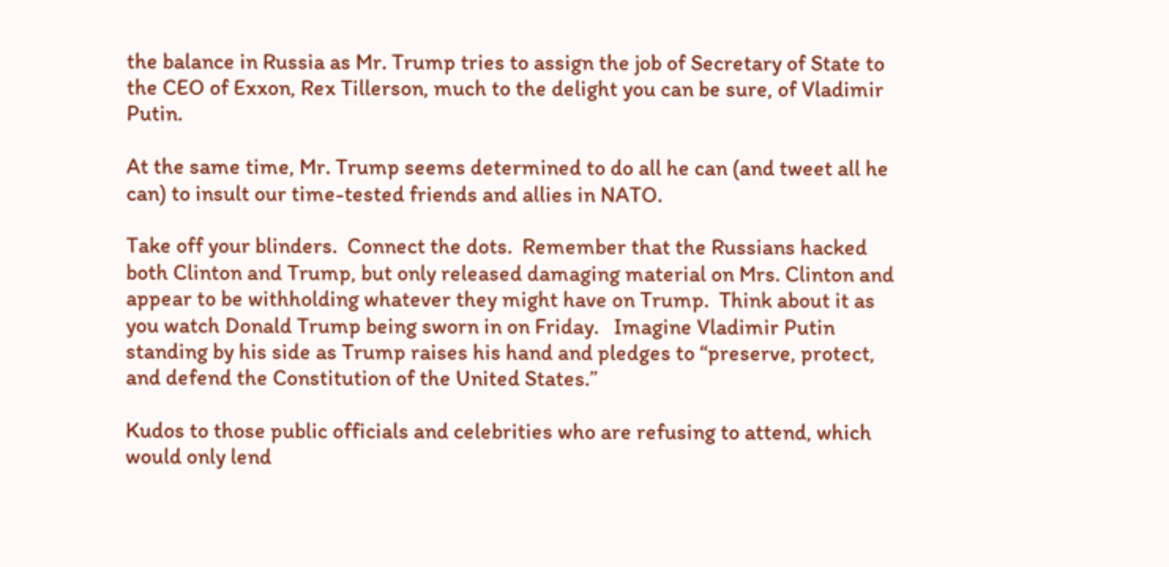the balance in Russia as Mr. Trump tries to assign the job of Secretary of State to the CEO of Exxon, Rex Tillerson, much to the delight you can be sure, of Vladimir Putin.

At the same time, Mr. Trump seems determined to do all he can (and tweet all he can) to insult our time-tested friends and allies in NATO.

Take off your blinders.  Connect the dots.  Remember that the Russians hacked both Clinton and Trump, but only released damaging material on Mrs. Clinton and appear to be withholding whatever they might have on Trump.  Think about it as you watch Donald Trump being sworn in on Friday.   Imagine Vladimir Putin standing by his side as Trump raises his hand and pledges to “preserve, protect, and defend the Constitution of the United States.”

Kudos to those public officials and celebrities who are refusing to attend, which would only lend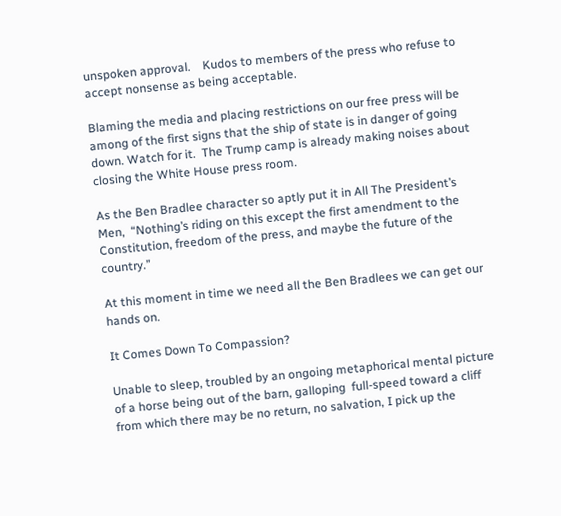unspoken approval.    Kudos to members of the press who refuse to accept nonsense as being acceptable.

Blaming the media and placing restrictions on our free press will be among of the first signs that the ship of state is in danger of going down. Watch for it.  The Trump camp is already making noises about closing the White House press room.

As the Ben Bradlee character so aptly put it in All The President’s Men,  “Nothing’s riding on this except the first amendment to the Constitution, freedom of the press, and maybe the future of the country.”

At this moment in time we need all the Ben Bradlees we can get our hands on.

It Comes Down To Compassion?

Unable to sleep, troubled by an ongoing metaphorical mental picture of a horse being out of the barn, galloping  full-speed toward a cliff from which there may be no return, no salvation, I pick up the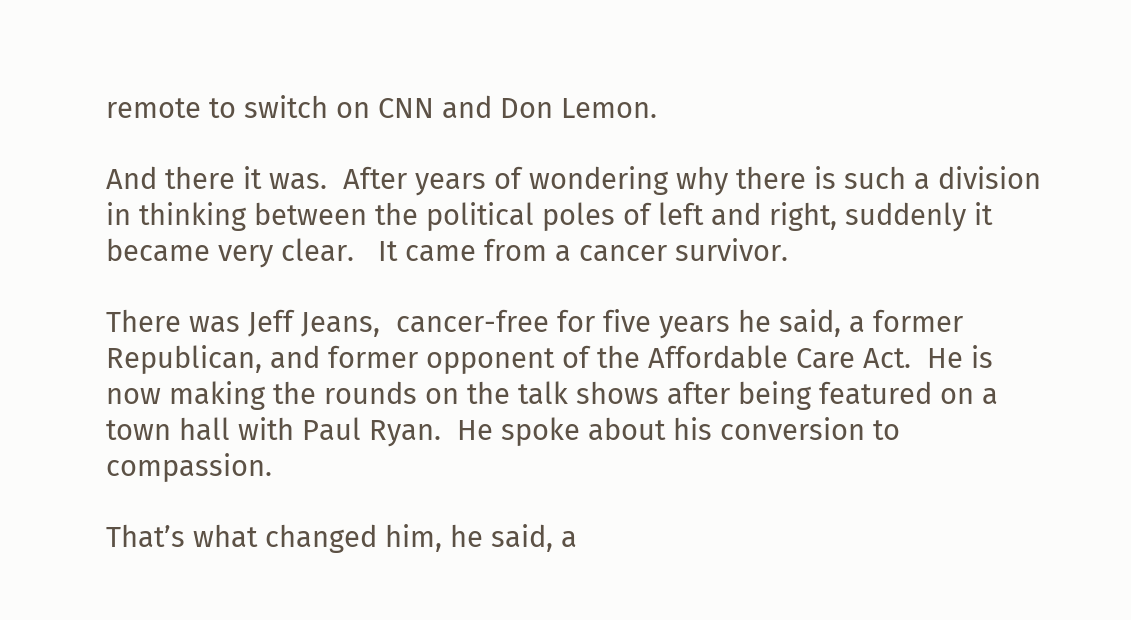remote to switch on CNN and Don Lemon.

And there it was.  After years of wondering why there is such a division in thinking between the political poles of left and right, suddenly it became very clear.   It came from a cancer survivor.

There was Jeff Jeans,  cancer-free for five years he said, a former Republican, and former opponent of the Affordable Care Act.  He is now making the rounds on the talk shows after being featured on a town hall with Paul Ryan.  He spoke about his conversion to compassion.

That’s what changed him, he said, a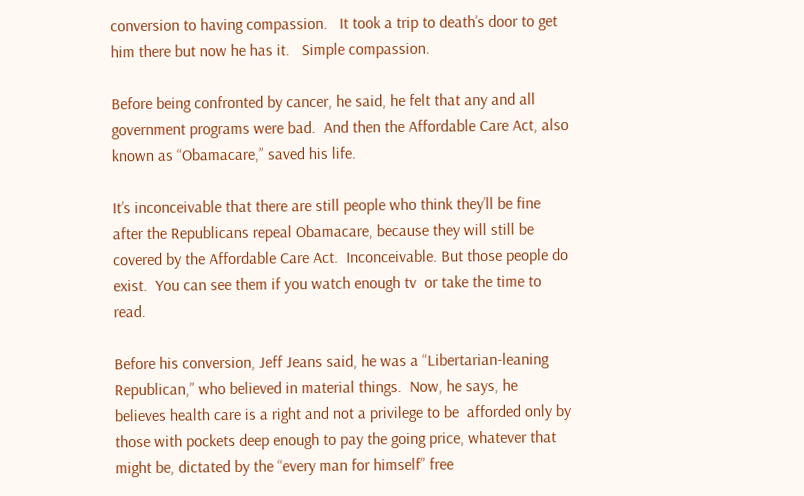conversion to having compassion.   It took a trip to death’s door to get him there but now he has it.   Simple compassion.

Before being confronted by cancer, he said, he felt that any and all government programs were bad.  And then the Affordable Care Act, also known as “Obamacare,” saved his life.

It’s inconceivable that there are still people who think they’ll be fine after the Republicans repeal Obamacare, because they will still be covered by the Affordable Care Act.  Inconceivable. But those people do exist.  You can see them if you watch enough tv  or take the time to read.

Before his conversion, Jeff Jeans said, he was a “Libertarian-leaning Republican,” who believed in material things.  Now, he says, he believes health care is a right and not a privilege to be  afforded only by those with pockets deep enough to pay the going price, whatever that might be, dictated by the “every man for himself” free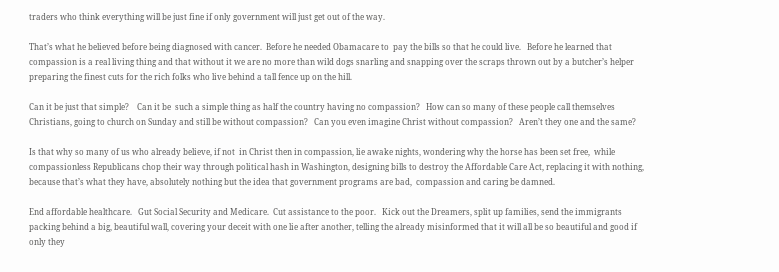traders who think everything will be just fine if only government will just get out of the way.

That’s what he believed before being diagnosed with cancer.  Before he needed Obamacare to  pay the bills so that he could live.   Before he learned that compassion is a real living thing and that without it we are no more than wild dogs snarling and snapping over the scraps thrown out by a butcher’s helper preparing the finest cuts for the rich folks who live behind a tall fence up on the hill.

Can it be just that simple?    Can it be  such a simple thing as half the country having no compassion?   How can so many of these people call themselves Christians, going to church on Sunday and still be without compassion?   Can you even imagine Christ without compassion?   Aren’t they one and the same?

Is that why so many of us who already believe, if not  in Christ then in compassion, lie awake nights, wondering why the horse has been set free,  while compassionless Republicans chop their way through political hash in Washington, designing bills to destroy the Affordable Care Act, replacing it with nothing, because that’s what they have, absolutely nothing but the idea that government programs are bad,  compassion and caring be damned.

End affordable healthcare.   Gut Social Security and Medicare.  Cut assistance to the poor.   Kick out the Dreamers, split up families, send the immigrants packing behind a big, beautiful wall, covering your deceit with one lie after another, telling the already misinformed that it will all be so beautiful and good if only they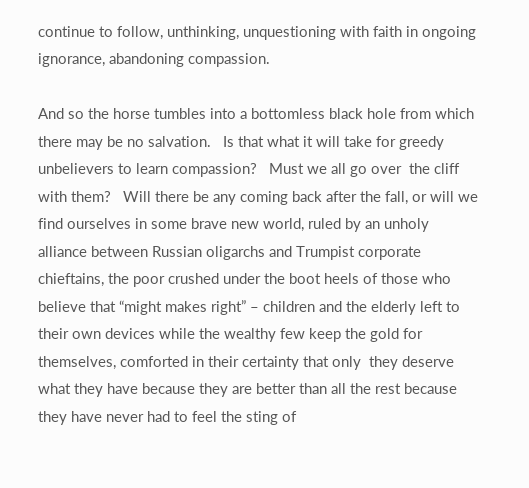continue to follow, unthinking, unquestioning with faith in ongoing ignorance, abandoning compassion.

And so the horse tumbles into a bottomless black hole from which there may be no salvation.   Is that what it will take for greedy unbelievers to learn compassion?   Must we all go over  the cliff with them?   Will there be any coming back after the fall, or will we find ourselves in some brave new world, ruled by an unholy alliance between Russian oligarchs and Trumpist corporate chieftains, the poor crushed under the boot heels of those who believe that “might makes right” – children and the elderly left to their own devices while the wealthy few keep the gold for themselves, comforted in their certainty that only  they deserve what they have because they are better than all the rest because they have never had to feel the sting of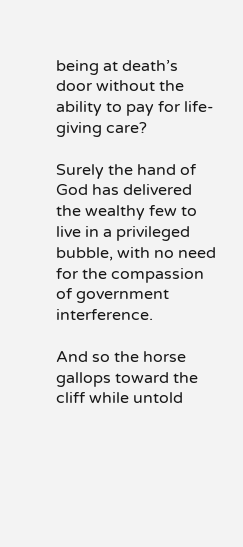being at death’s door without the ability to pay for life-giving care?

Surely the hand of God has delivered the wealthy few to live in a privileged bubble, with no need for the compassion of government interference.

And so the horse gallops toward the cliff while untold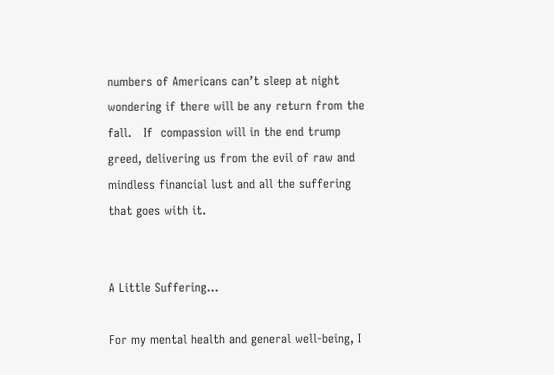numbers of Americans can’t sleep at night wondering if there will be any return from the fall.   If  compassion will in the end trump greed, delivering us from the evil of raw and mindless financial lust and all the suffering that goes with it.


A Little Suffering…

For my mental health and general well-being, I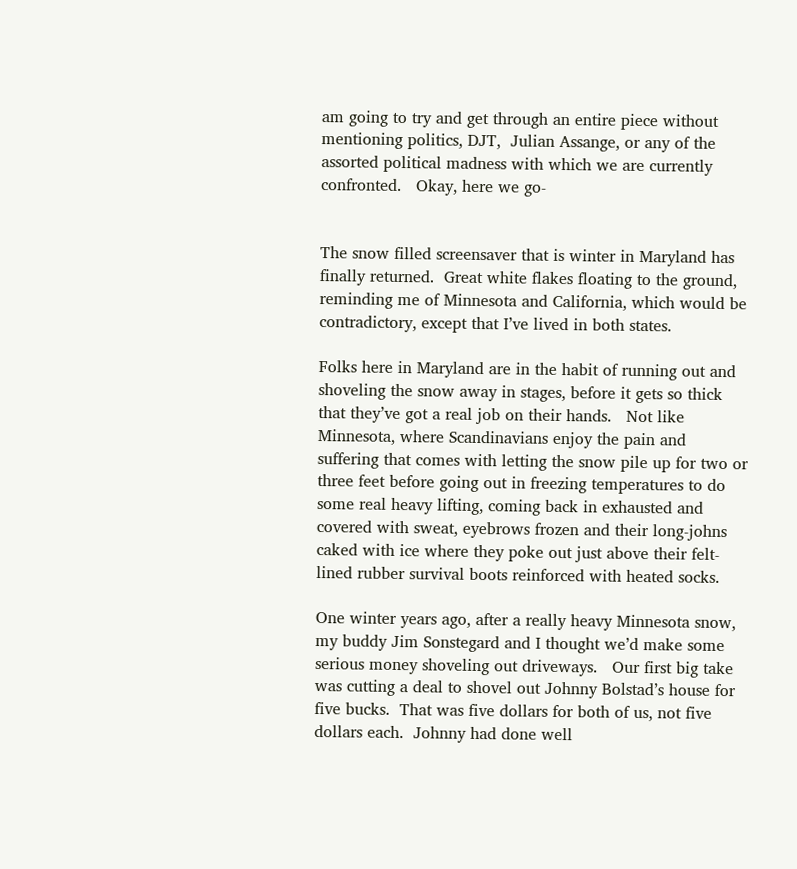am going to try and get through an entire piece without mentioning politics, DJT,  Julian Assange, or any of the assorted political madness with which we are currently confronted.   Okay, here we go-


The snow filled screensaver that is winter in Maryland has finally returned.  Great white flakes floating to the ground, reminding me of Minnesota and California, which would be contradictory, except that I’ve lived in both states.

Folks here in Maryland are in the habit of running out and shoveling the snow away in stages, before it gets so thick that they’ve got a real job on their hands.   Not like Minnesota, where Scandinavians enjoy the pain and suffering that comes with letting the snow pile up for two or three feet before going out in freezing temperatures to do some real heavy lifting, coming back in exhausted and covered with sweat, eyebrows frozen and their long-johns caked with ice where they poke out just above their felt-lined rubber survival boots reinforced with heated socks.

One winter years ago, after a really heavy Minnesota snow,  my buddy Jim Sonstegard and I thought we’d make some serious money shoveling out driveways.   Our first big take was cutting a deal to shovel out Johnny Bolstad’s house for five bucks.  That was five dollars for both of us, not five dollars each.  Johnny had done well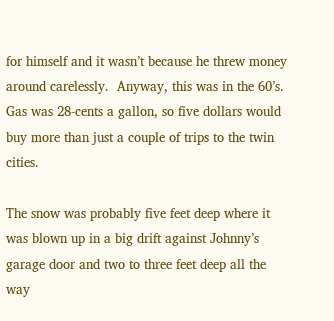for himself and it wasn’t because he threw money around carelessly.  Anyway, this was in the 60’s.   Gas was 28-cents a gallon, so five dollars would buy more than just a couple of trips to the twin cities.

The snow was probably five feet deep where it was blown up in a big drift against Johnny’s garage door and two to three feet deep all the way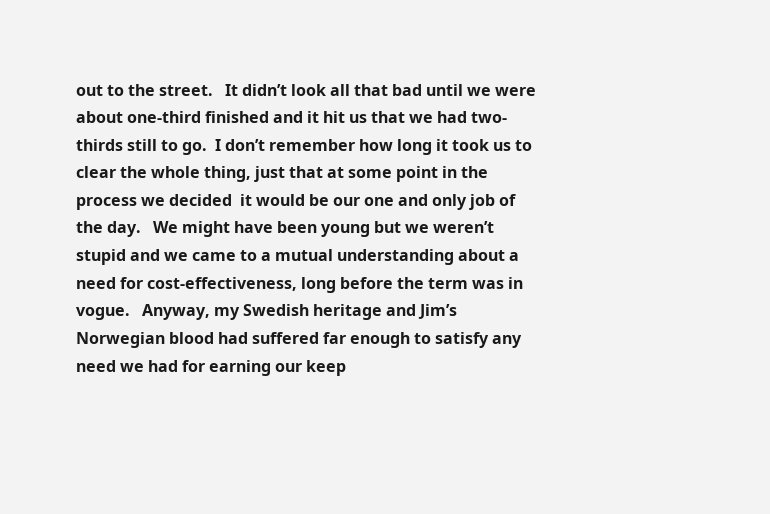out to the street.   It didn’t look all that bad until we were about one-third finished and it hit us that we had two-thirds still to go.  I don’t remember how long it took us to clear the whole thing, just that at some point in the process we decided  it would be our one and only job of the day.   We might have been young but we weren’t stupid and we came to a mutual understanding about a need for cost-effectiveness, long before the term was in vogue.   Anyway, my Swedish heritage and Jim’s Norwegian blood had suffered far enough to satisfy any need we had for earning our keep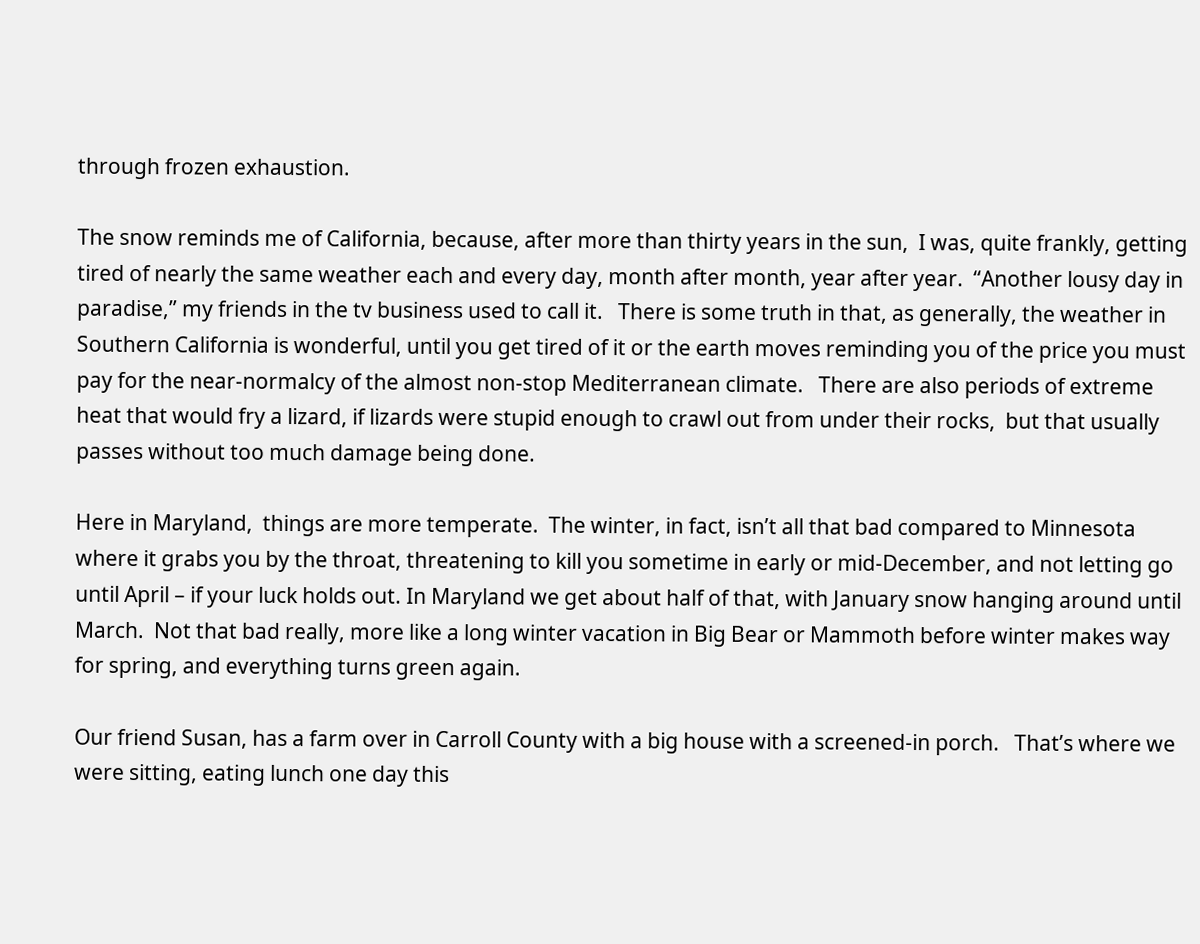through frozen exhaustion.

The snow reminds me of California, because, after more than thirty years in the sun,  I was, quite frankly, getting tired of nearly the same weather each and every day, month after month, year after year.  “Another lousy day in paradise,” my friends in the tv business used to call it.   There is some truth in that, as generally, the weather in Southern California is wonderful, until you get tired of it or the earth moves reminding you of the price you must pay for the near-normalcy of the almost non-stop Mediterranean climate.   There are also periods of extreme heat that would fry a lizard, if lizards were stupid enough to crawl out from under their rocks,  but that usually passes without too much damage being done.

Here in Maryland,  things are more temperate.  The winter, in fact, isn’t all that bad compared to Minnesota  where it grabs you by the throat, threatening to kill you sometime in early or mid-December, and not letting go until April – if your luck holds out. In Maryland we get about half of that, with January snow hanging around until March.  Not that bad really, more like a long winter vacation in Big Bear or Mammoth before winter makes way for spring, and everything turns green again.

Our friend Susan, has a farm over in Carroll County with a big house with a screened-in porch.   That’s where we were sitting, eating lunch one day this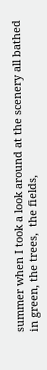summer when I took a look around at the scenery all bathed in green, the trees,  the fields,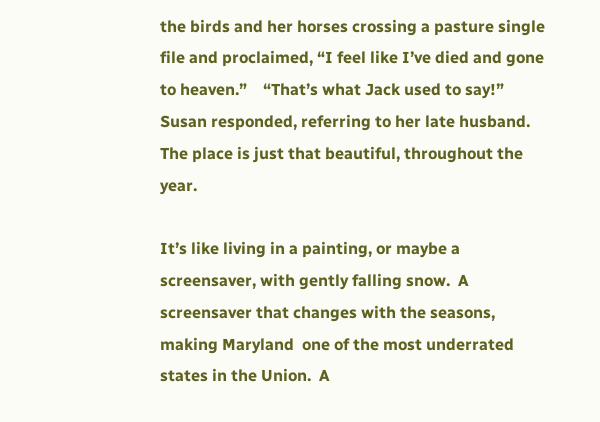the birds and her horses crossing a pasture single file and proclaimed, “I feel like I’ve died and gone to heaven.”    “That’s what Jack used to say!” Susan responded, referring to her late husband.   The place is just that beautiful, throughout the year.

It’s like living in a painting, or maybe a screensaver, with gently falling snow.  A screensaver that changes with the seasons, making Maryland  one of the most underrated states in the Union.  A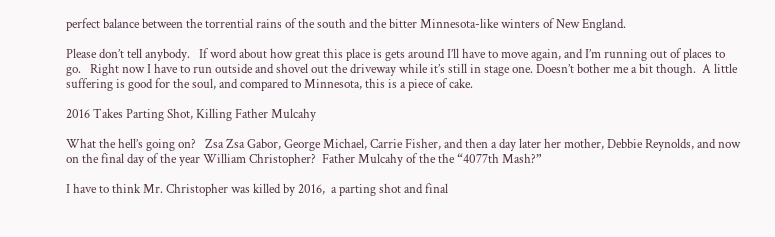perfect balance between the torrential rains of the south and the bitter Minnesota-like winters of New England.

Please don’t tell anybody.   If word about how great this place is gets around I’ll have to move again, and I’m running out of places to go.   Right now I have to run outside and shovel out the driveway while it’s still in stage one. Doesn’t bother me a bit though.  A little suffering is good for the soul, and compared to Minnesota, this is a piece of cake.

2016 Takes Parting Shot, Killing Father Mulcahy

What the hell’s going on?   Zsa Zsa Gabor, George Michael, Carrie Fisher, and then a day later her mother, Debbie Reynolds, and now on the final day of the year William Christopher?  Father Mulcahy of the the “4077th Mash?”

I have to think Mr. Christopher was killed by 2016,  a parting shot and final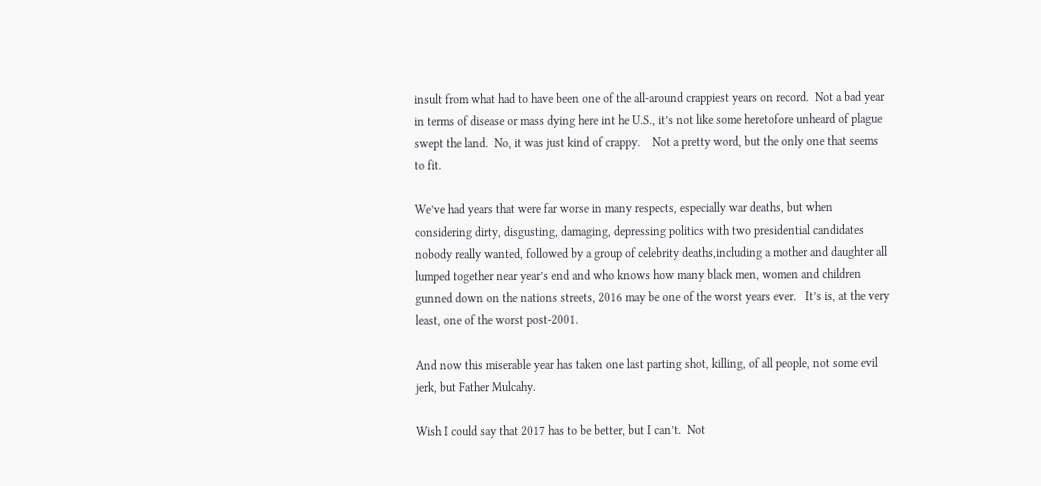insult from what had to have been one of the all-around crappiest years on record.  Not a bad year in terms of disease or mass dying here int he U.S., it’s not like some heretofore unheard of plague swept the land.  No, it was just kind of crappy.    Not a pretty word, but the only one that seems to fit.

We’ve had years that were far worse in many respects, especially war deaths, but when considering dirty, disgusting, damaging, depressing politics with two presidential candidates nobody really wanted, followed by a group of celebrity deaths,including a mother and daughter all lumped together near year’s end and who knows how many black men, women and children gunned down on the nations streets, 2016 may be one of the worst years ever.   It’s is, at the very least, one of the worst post-2001.

And now this miserable year has taken one last parting shot, killing, of all people, not some evil jerk, but Father Mulcahy.

Wish I could say that 2017 has to be better, but I can’t.  Not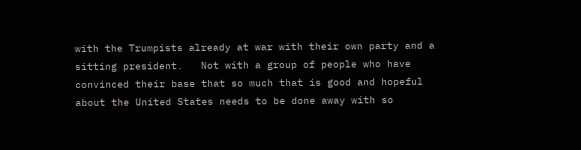with the Trumpists already at war with their own party and a sitting president.   Not with a group of people who have convinced their base that so much that is good and hopeful about the United States needs to be done away with so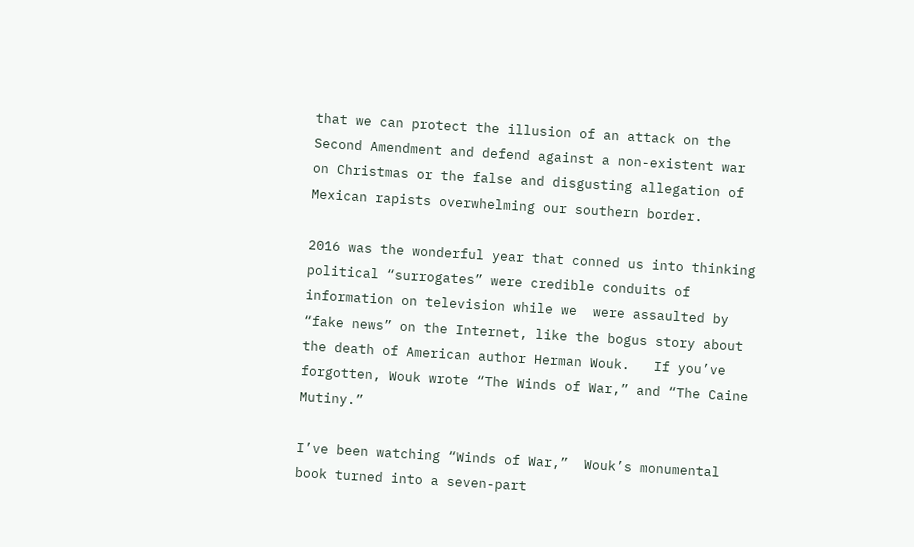that we can protect the illusion of an attack on the Second Amendment and defend against a non-existent war on Christmas or the false and disgusting allegation of Mexican rapists overwhelming our southern border.

2016 was the wonderful year that conned us into thinking political “surrogates” were credible conduits of information on television while we  were assaulted by “fake news” on the Internet, like the bogus story about the death of American author Herman Wouk.   If you’ve forgotten, Wouk wrote “The Winds of War,” and “The Caine Mutiny.”

I’ve been watching “Winds of War,”  Wouk’s monumental book turned into a seven-part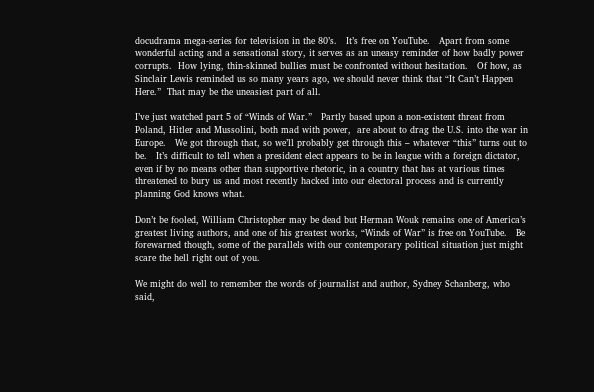docudrama mega-series for television in the 80’s.   It’s free on YouTube.   Apart from some wonderful acting and a sensational story, it serves as an uneasy reminder of how badly power corrupts.  How lying, thin-skinned bullies must be confronted without hesitation.   Of how, as Sinclair Lewis reminded us so many years ago, we should never think that “It Can’t Happen Here.”  That may be the uneasiest part of all.

I’ve just watched part 5 of “Winds of War.”   Partly based upon a non-existent threat from Poland, Hitler and Mussolini, both mad with power,  are about to drag the U.S. into the war in Europe.   We got through that, so we’ll probably get through this – whatever “this” turns out to be.   It’s difficult to tell when a president elect appears to be in league with a foreign dictator, even if by no means other than supportive rhetoric, in a country that has at various times threatened to bury us and most recently hacked into our electoral process and is currently planning God knows what.

Don’t be fooled, William Christopher may be dead but Herman Wouk remains one of America’s greatest living authors, and one of his greatest works, “Winds of War” is free on YouTube.   Be forewarned though, some of the parallels with our contemporary political situation just might scare the hell right out of you.

We might do well to remember the words of journalist and author, Sydney Schanberg, who said,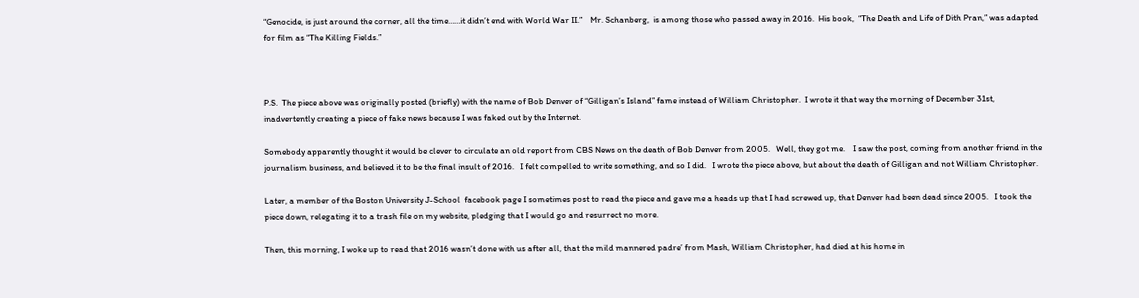“Genocide, is just around the corner, all the time……it didn’t end with World War II.”    Mr. Schanberg,  is among those who passed away in 2016.  His book,  “The Death and Life of Dith Pran,” was adapted for film as “The Killing Fields.”



P.S.  The piece above was originally posted (briefly) with the name of Bob Denver of “Gilligan’s Island” fame instead of William Christopher.  I wrote it that way the morning of December 31st, inadvertently creating a piece of fake news because I was faked out by the Internet.

Somebody apparently thought it would be clever to circulate an old report from CBS News on the death of Bob Denver from 2005.   Well, they got me.    I saw the post, coming from another friend in the journalism business, and believed it to be the final insult of 2016.   I felt compelled to write something, and so I did.   I wrote the piece above, but about the death of Gilligan and not William Christopher.

Later, a member of the Boston University J-School  facebook page I sometimes post to read the piece and gave me a heads up that I had screwed up, that Denver had been dead since 2005.   I took the piece down, relegating it to a trash file on my website, pledging that I would go and resurrect no more.

Then, this morning, I woke up to read that 2016 wasn’t done with us after all, that the mild mannered padre’ from Mash, William Christopher, had died at his home in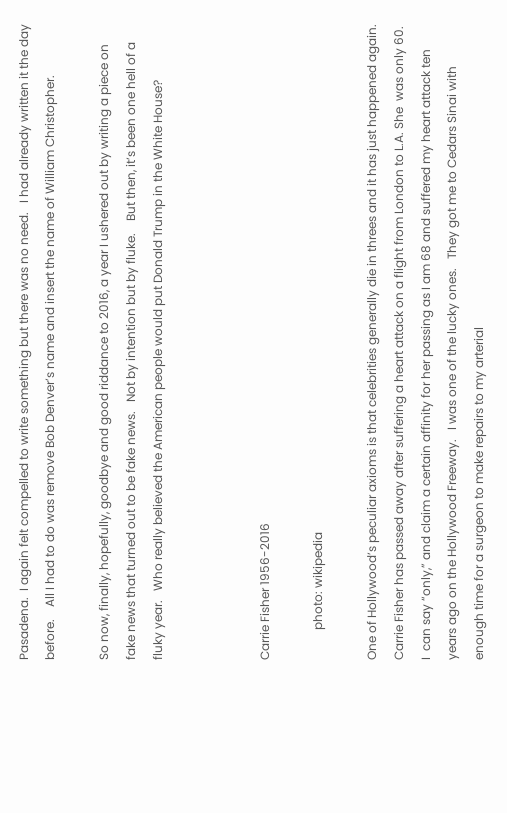Pasadena.  I again felt compelled to write something but there was no need.   I had already written it the day before.    All I had to do was remove Bob Denver’s name and insert the name of William Christopher.

So now, finally, hopefully, goodbye and good riddance to 2016, a year I ushered out by writing a piece on fake news that turned out to be fake news.   Not by intention but by fluke.    But then, it’s been one hell of a fluky year.   Who really believed the American people would put Donald Trump in the White House?



Carrie Fisher 1956-2016

          photo: wikipedia

One of Hollywood’s peculiar axioms is that celebrities generally die in threes and it has just happened again.    Carrie Fisher has passed away after suffering a heart attack on a flight from London to L.A. She  was only 60.   I  can say “only,” and claim a certain affinity for her passing as I am 68 and suffered my heart attack ten years ago on the Hollywood Freeway.   I was one of the lucky ones.   They got me to Cedars Sinai with enough time for a surgeon to make repairs to my arterial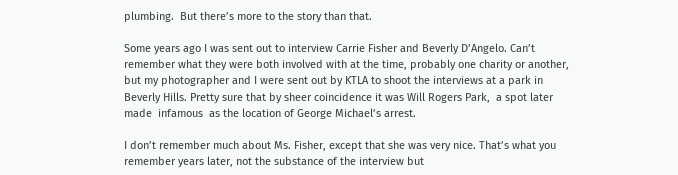plumbing.  But there’s more to the story than that.

Some years ago I was sent out to interview Carrie Fisher and Beverly D’Angelo. Can’t remember what they were both involved with at the time, probably one charity or another, but my photographer and I were sent out by KTLA to shoot the interviews at a park in Beverly Hills. Pretty sure that by sheer coincidence it was Will Rogers Park,  a spot later made  infamous  as the location of George Michael’s arrest.

I don’t remember much about Ms. Fisher, except that she was very nice. That’s what you remember years later, not the substance of the interview but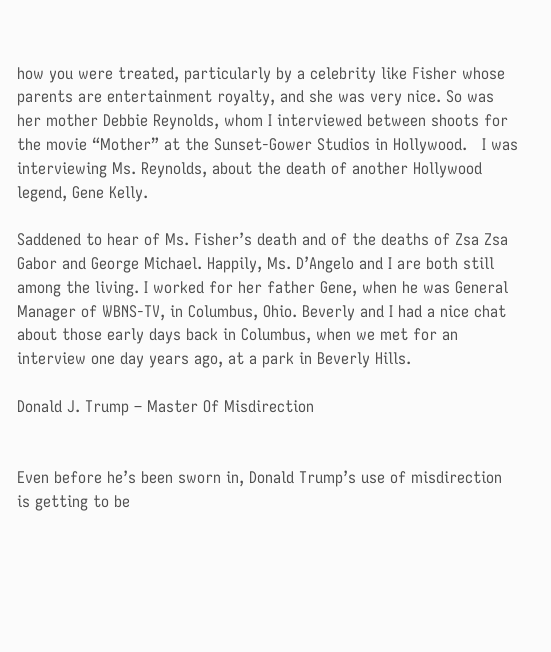how you were treated, particularly by a celebrity like Fisher whose parents are entertainment royalty, and she was very nice. So was her mother Debbie Reynolds, whom I interviewed between shoots for the movie “Mother” at the Sunset-Gower Studios in Hollywood.   I was interviewing Ms. Reynolds, about the death of another Hollywood legend, Gene Kelly.

Saddened to hear of Ms. Fisher’s death and of the deaths of Zsa Zsa Gabor and George Michael. Happily, Ms. D’Angelo and I are both still among the living. I worked for her father Gene, when he was General Manager of WBNS-TV, in Columbus, Ohio. Beverly and I had a nice chat about those early days back in Columbus, when we met for an interview one day years ago, at a park in Beverly Hills.

Donald J. Trump – Master Of Misdirection


Even before he’s been sworn in, Donald Trump’s use of misdirection is getting to be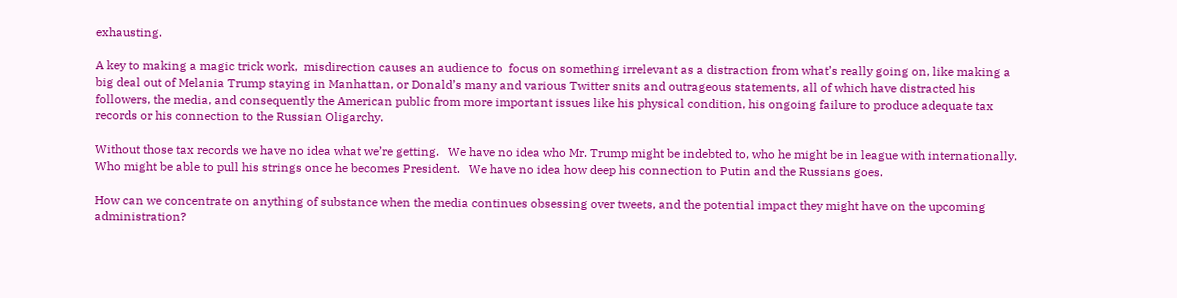exhausting.

A key to making a magic trick work,  misdirection causes an audience to  focus on something irrelevant as a distraction from what’s really going on, like making a big deal out of Melania Trump staying in Manhattan, or Donald’s many and various Twitter snits and outrageous statements, all of which have distracted his followers, the media, and consequently the American public from more important issues like his physical condition, his ongoing failure to produce adequate tax records or his connection to the Russian Oligarchy.

Without those tax records we have no idea what we’re getting.   We have no idea who Mr. Trump might be indebted to, who he might be in league with internationally.  Who might be able to pull his strings once he becomes President.   We have no idea how deep his connection to Putin and the Russians goes.

How can we concentrate on anything of substance when the media continues obsessing over tweets, and the potential impact they might have on the upcoming administration?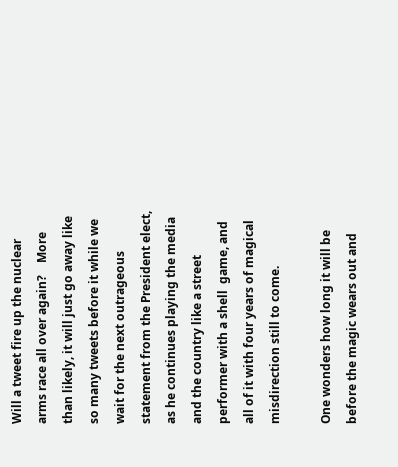Will a tweet fire up the nuclear arms race all over again?    More than likely, it will just go away like so many tweets before it while we wait for the next outrageous statement from the President elect,  as he continues playing the media and the country like a street performer with a shell  game, and all of it with four years of magical misdirection still to come.

One wonders how long it will be before the magic wears out and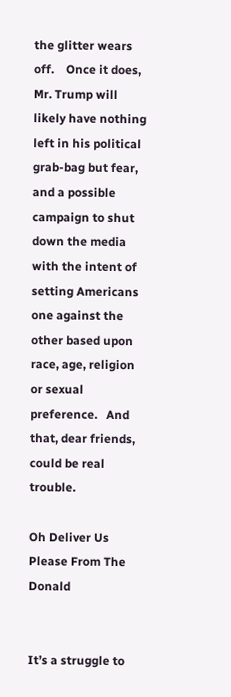the glitter wears off.    Once it does, Mr. Trump will likely have nothing left in his political grab-bag but fear,  and a possible campaign to shut down the media with the intent of setting Americans one against the other based upon race, age, religion or sexual preference.   And that, dear friends, could be real trouble.

Oh Deliver Us Please From The Donald


It’s a struggle to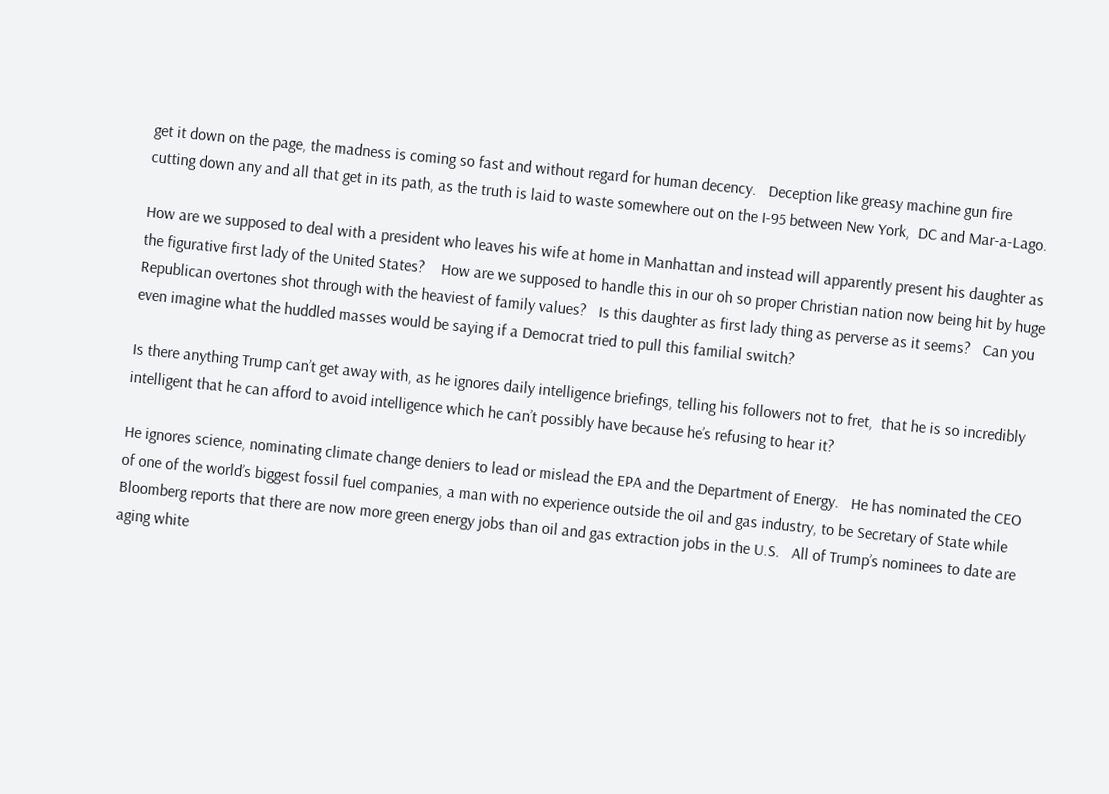get it down on the page, the madness is coming so fast and without regard for human decency.   Deception like greasy machine gun fire cutting down any and all that get in its path, as the truth is laid to waste somewhere out on the I-95 between New York,  DC and Mar-a-Lago.

How are we supposed to deal with a president who leaves his wife at home in Manhattan and instead will apparently present his daughter as the figurative first lady of the United States?    How are we supposed to handle this in our oh so proper Christian nation now being hit by huge Republican overtones shot through with the heaviest of family values?   Is this daughter as first lady thing as perverse as it seems?   Can you even imagine what the huddled masses would be saying if a Democrat tried to pull this familial switch?

Is there anything Trump can’t get away with, as he ignores daily intelligence briefings, telling his followers not to fret,  that he is so incredibly intelligent that he can afford to avoid intelligence which he can’t possibly have because he’s refusing to hear it?

He ignores science, nominating climate change deniers to lead or mislead the EPA and the Department of Energy.   He has nominated the CEO of one of the world’s biggest fossil fuel companies, a man with no experience outside the oil and gas industry, to be Secretary of State while Bloomberg reports that there are now more green energy jobs than oil and gas extraction jobs in the U.S.   All of Trump’s nominees to date are aging white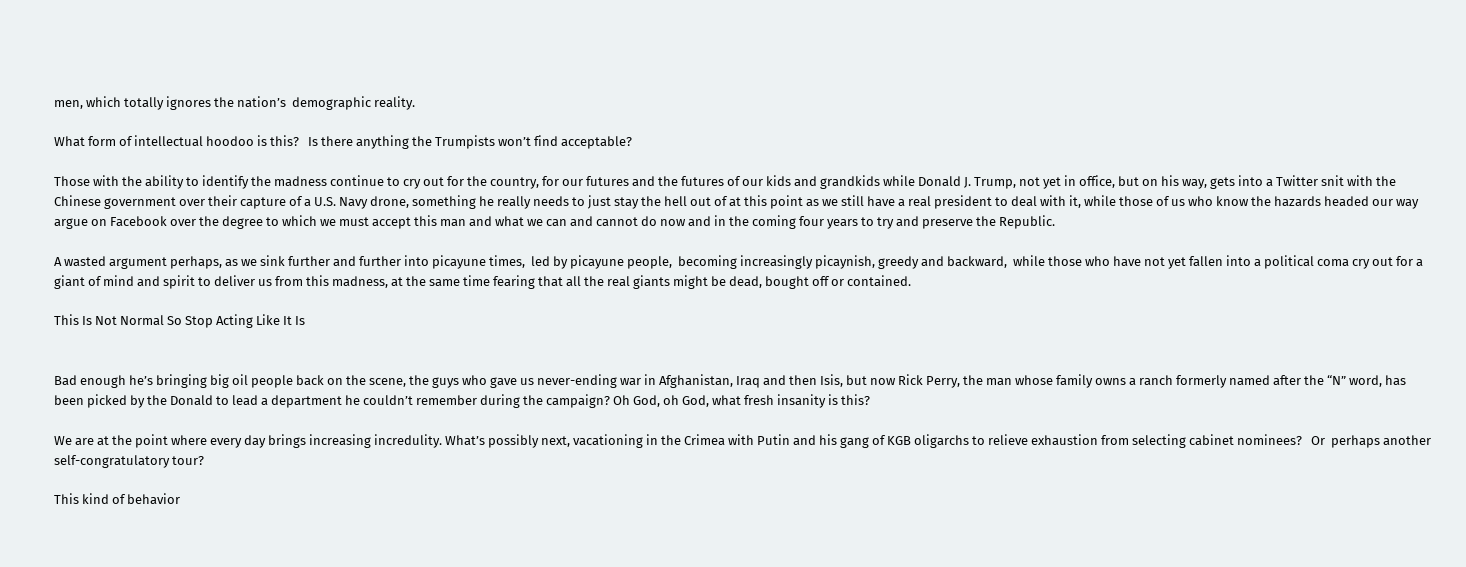men, which totally ignores the nation’s  demographic reality.

What form of intellectual hoodoo is this?   Is there anything the Trumpists won’t find acceptable?

Those with the ability to identify the madness continue to cry out for the country, for our futures and the futures of our kids and grandkids while Donald J. Trump, not yet in office, but on his way, gets into a Twitter snit with the Chinese government over their capture of a U.S. Navy drone, something he really needs to just stay the hell out of at this point as we still have a real president to deal with it, while those of us who know the hazards headed our way argue on Facebook over the degree to which we must accept this man and what we can and cannot do now and in the coming four years to try and preserve the Republic.

A wasted argument perhaps, as we sink further and further into picayune times,  led by picayune people,  becoming increasingly picaynish, greedy and backward,  while those who have not yet fallen into a political coma cry out for a giant of mind and spirit to deliver us from this madness, at the same time fearing that all the real giants might be dead, bought off or contained.

This Is Not Normal So Stop Acting Like It Is


Bad enough he’s bringing big oil people back on the scene, the guys who gave us never-ending war in Afghanistan, Iraq and then Isis, but now Rick Perry, the man whose family owns a ranch formerly named after the “N” word, has been picked by the Donald to lead a department he couldn’t remember during the campaign? Oh God, oh God, what fresh insanity is this?

We are at the point where every day brings increasing incredulity. What’s possibly next, vacationing in the Crimea with Putin and his gang of KGB oligarchs to relieve exhaustion from selecting cabinet nominees?   Or  perhaps another self-congratulatory tour?

This kind of behavior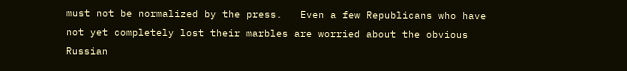must not be normalized by the press.   Even a few Republicans who have not yet completely lost their marbles are worried about the obvious Russian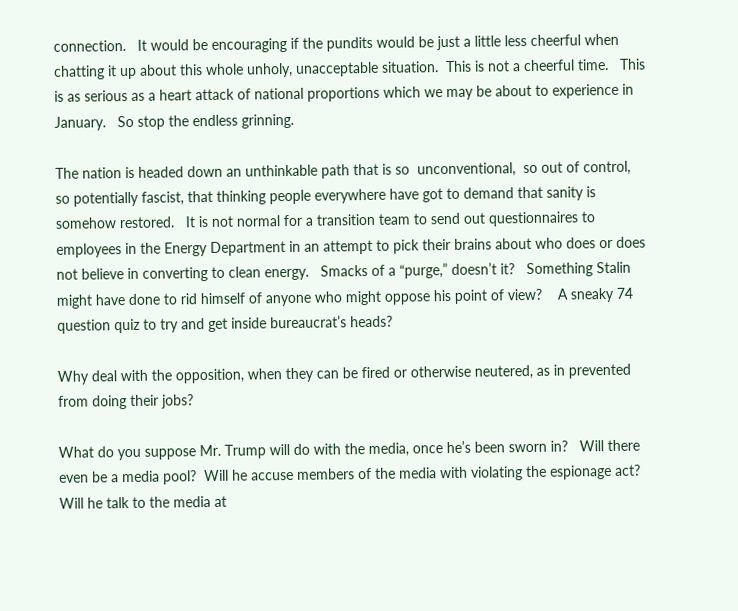connection.   It would be encouraging if the pundits would be just a little less cheerful when chatting it up about this whole unholy, unacceptable situation.  This is not a cheerful time.   This is as serious as a heart attack of national proportions which we may be about to experience in January.   So stop the endless grinning.

The nation is headed down an unthinkable path that is so  unconventional,  so out of control, so potentially fascist, that thinking people everywhere have got to demand that sanity is somehow restored.   It is not normal for a transition team to send out questionnaires to employees in the Energy Department in an attempt to pick their brains about who does or does not believe in converting to clean energy.   Smacks of a “purge,” doesn’t it?   Something Stalin might have done to rid himself of anyone who might oppose his point of view?    A sneaky 74 question quiz to try and get inside bureaucrat’s heads?

Why deal with the opposition, when they can be fired or otherwise neutered, as in prevented from doing their jobs?

What do you suppose Mr. Trump will do with the media, once he’s been sworn in?   Will there even be a media pool?  Will he accuse members of the media with violating the espionage act?   Will he talk to the media at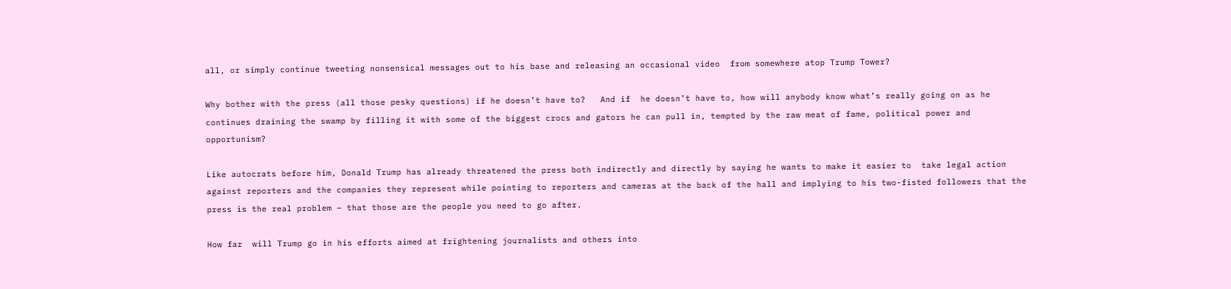all, or simply continue tweeting nonsensical messages out to his base and releasing an occasional video  from somewhere atop Trump Tower?

Why bother with the press (all those pesky questions) if he doesn’t have to?   And if  he doesn’t have to, how will anybody know what’s really going on as he continues draining the swamp by filling it with some of the biggest crocs and gators he can pull in, tempted by the raw meat of fame, political power and opportunism?

Like autocrats before him, Donald Trump has already threatened the press both indirectly and directly by saying he wants to make it easier to  take legal action against reporters and the companies they represent while pointing to reporters and cameras at the back of the hall and implying to his two-fisted followers that the press is the real problem – that those are the people you need to go after.

How far  will Trump go in his efforts aimed at frightening journalists and others into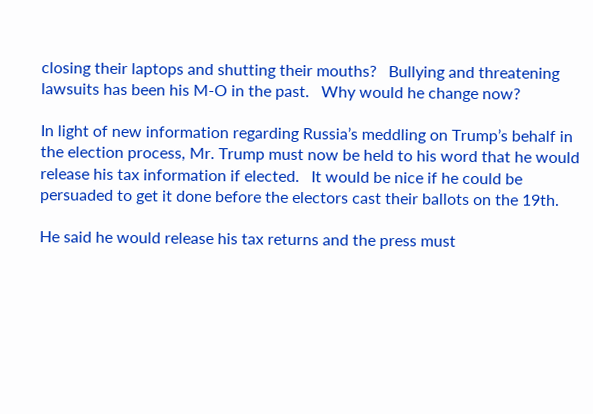closing their laptops and shutting their mouths?   Bullying and threatening lawsuits has been his M-O in the past.   Why would he change now?

In light of new information regarding Russia’s meddling on Trump’s behalf in the election process, Mr. Trump must now be held to his word that he would release his tax information if elected.   It would be nice if he could be persuaded to get it done before the electors cast their ballots on the 19th.

He said he would release his tax returns and the press must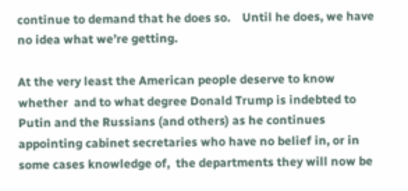continue to demand that he does so.    Until he does, we have no idea what we’re getting.

At the very least the American people deserve to know whether  and to what degree Donald Trump is indebted to Putin and the Russians (and others) as he continues appointing cabinet secretaries who have no belief in, or in some cases knowledge of,  the departments they will now be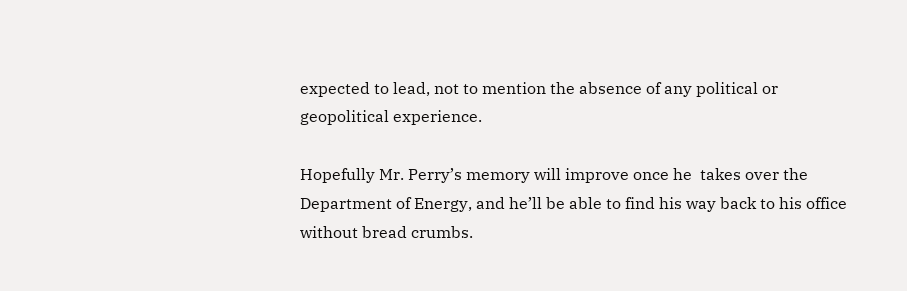expected to lead, not to mention the absence of any political or geopolitical experience.

Hopefully Mr. Perry’s memory will improve once he  takes over the Department of Energy, and he’ll be able to find his way back to his office without bread crumbs.